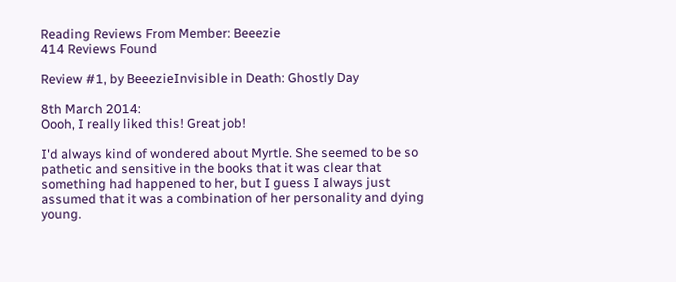Reading Reviews From Member: Beeezie
414 Reviews Found

Review #1, by BeeezieInvisible in Death: Ghostly Day

8th March 2014:
Oooh, I really liked this! Great job!

I'd always kind of wondered about Myrtle. She seemed to be so pathetic and sensitive in the books that it was clear that something had happened to her, but I guess I always just assumed that it was a combination of her personality and dying young.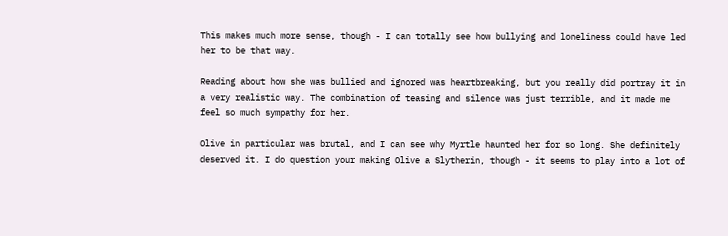This makes much more sense, though - I can totally see how bullying and loneliness could have led her to be that way.

Reading about how she was bullied and ignored was heartbreaking, but you really did portray it in a very realistic way. The combination of teasing and silence was just terrible, and it made me feel so much sympathy for her.

Olive in particular was brutal, and I can see why Myrtle haunted her for so long. She definitely deserved it. I do question your making Olive a Slytherin, though - it seems to play into a lot of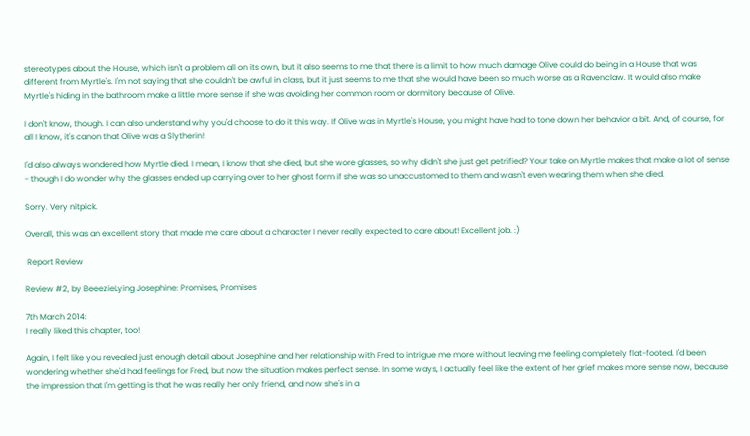stereotypes about the House, which isn't a problem all on its own, but it also seems to me that there is a limit to how much damage Olive could do being in a House that was different from Myrtle's. I'm not saying that she couldn't be awful in class, but it just seems to me that she would have been so much worse as a Ravenclaw. It would also make Myrtle's hiding in the bathroom make a little more sense if she was avoiding her common room or dormitory because of Olive.

I don't know, though. I can also understand why you'd choose to do it this way. If Olive was in Myrtle's House, you might have had to tone down her behavior a bit. And, of course, for all I know, it's canon that Olive was a Slytherin!

I'd also always wondered how Myrtle died. I mean, I know that she died, but she wore glasses, so why didn't she just get petrified? Your take on Myrtle makes that make a lot of sense - though I do wonder why the glasses ended up carrying over to her ghost form if she was so unaccustomed to them and wasn't even wearing them when she died.

Sorry. Very nitpick.

Overall, this was an excellent story that made me care about a character I never really expected to care about! Excellent job. :)

 Report Review

Review #2, by BeeezieLying Josephine: Promises, Promises

7th March 2014:
I really liked this chapter, too!

Again, I felt like you revealed just enough detail about Josephine and her relationship with Fred to intrigue me more without leaving me feeling completely flat-footed. I'd been wondering whether she'd had feelings for Fred, but now the situation makes perfect sense. In some ways, I actually feel like the extent of her grief makes more sense now, because the impression that I'm getting is that he was really her only friend, and now she's in a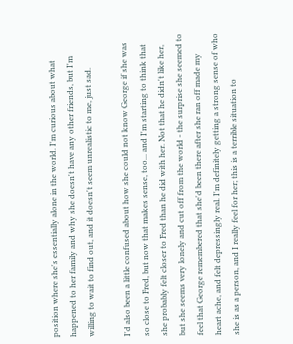position where she's essentially alone in the world. I'm curious about what happened to her family and why she doesn't have any other friends, but I'm willing to wait to find out, and it doesn't seem unrealistic to me, just sad.

I'd also been a little confused about how she could not know George if she was so close to Fred, but now that makes sense, too... and I'm starting to think that she probably felt closer to Fred than he did with her. Not that he didn't like her, but she seems very lonely and cut off from the world - the surprise she seemed to feel that George remembered that she'd been there after she ran off made my heart ache, and felt depressingly real. I'm definitely getting a strong sense of who she is as a person, and I really feel for her; this is a terrible situation to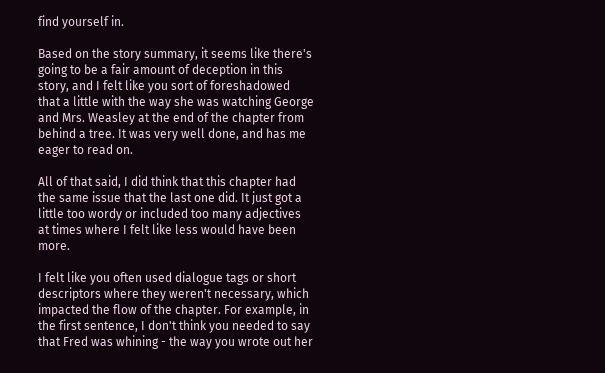find yourself in.

Based on the story summary, it seems like there's going to be a fair amount of deception in this story, and I felt like you sort of foreshadowed that a little with the way she was watching George and Mrs. Weasley at the end of the chapter from behind a tree. It was very well done, and has me eager to read on.

All of that said, I did think that this chapter had the same issue that the last one did. It just got a little too wordy or included too many adjectives at times where I felt like less would have been more.

I felt like you often used dialogue tags or short descriptors where they weren't necessary, which impacted the flow of the chapter. For example, in the first sentence, I don't think you needed to say that Fred was whining - the way you wrote out her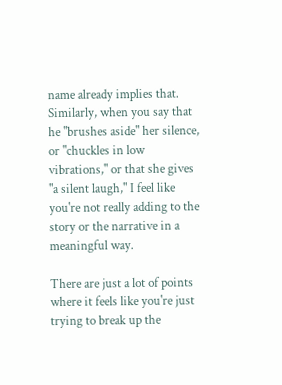name already implies that. Similarly, when you say that he "brushes aside" her silence, or "chuckles in low vibrations," or that she gives "a silent laugh," I feel like you're not really adding to the story or the narrative in a meaningful way.

There are just a lot of points where it feels like you're just trying to break up the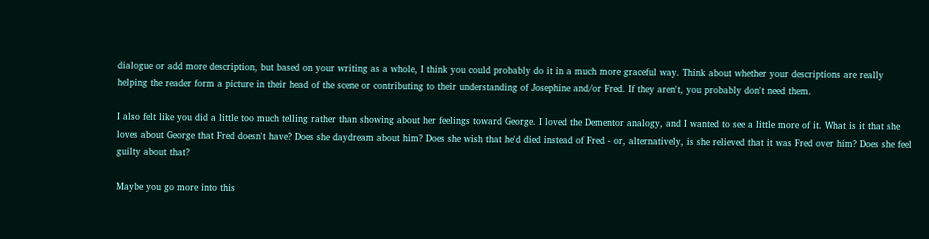dialogue or add more description, but based on your writing as a whole, I think you could probably do it in a much more graceful way. Think about whether your descriptions are really helping the reader form a picture in their head of the scene or contributing to their understanding of Josephine and/or Fred. If they aren't, you probably don't need them.

I also felt like you did a little too much telling rather than showing about her feelings toward George. I loved the Dementor analogy, and I wanted to see a little more of it. What is it that she loves about George that Fred doesn't have? Does she daydream about him? Does she wish that he'd died instead of Fred - or, alternatively, is she relieved that it was Fred over him? Does she feel guilty about that?

Maybe you go more into this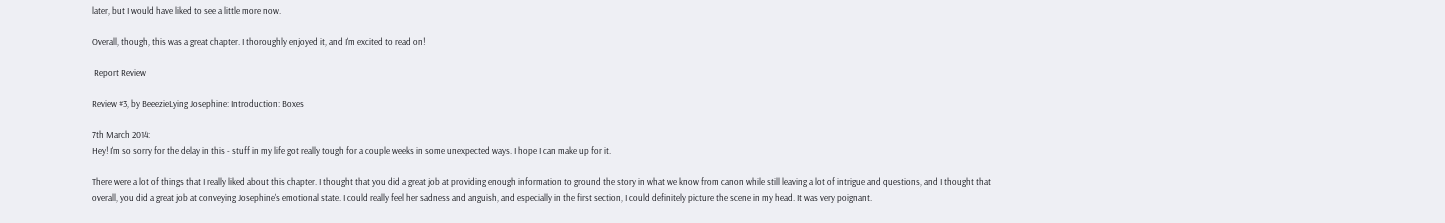later, but I would have liked to see a little more now.

Overall, though, this was a great chapter. I thoroughly enjoyed it, and I'm excited to read on!

 Report Review

Review #3, by BeeezieLying Josephine: Introduction: Boxes

7th March 2014:
Hey! I'm so sorry for the delay in this - stuff in my life got really tough for a couple weeks in some unexpected ways. I hope I can make up for it.

There were a lot of things that I really liked about this chapter. I thought that you did a great job at providing enough information to ground the story in what we know from canon while still leaving a lot of intrigue and questions, and I thought that overall, you did a great job at conveying Josephine's emotional state. I could really feel her sadness and anguish, and especially in the first section, I could definitely picture the scene in my head. It was very poignant.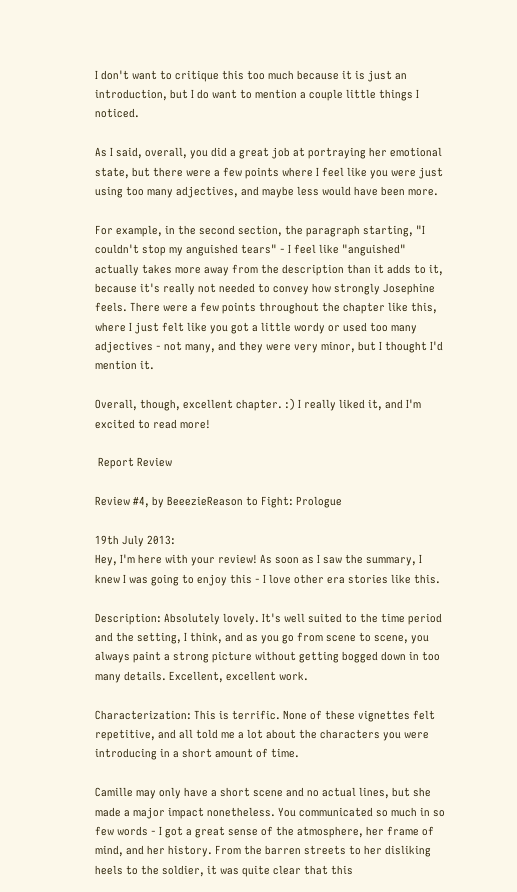I don't want to critique this too much because it is just an introduction, but I do want to mention a couple little things I noticed.

As I said, overall, you did a great job at portraying her emotional state, but there were a few points where I feel like you were just using too many adjectives, and maybe less would have been more.

For example, in the second section, the paragraph starting, "I couldn't stop my anguished tears" - I feel like "anguished" actually takes more away from the description than it adds to it, because it's really not needed to convey how strongly Josephine feels. There were a few points throughout the chapter like this, where I just felt like you got a little wordy or used too many adjectives - not many, and they were very minor, but I thought I'd mention it.

Overall, though, excellent chapter. :) I really liked it, and I'm excited to read more!

 Report Review

Review #4, by BeeezieReason to Fight: Prologue

19th July 2013:
Hey, I'm here with your review! As soon as I saw the summary, I knew I was going to enjoy this - I love other era stories like this.

Description: Absolutely lovely. It's well suited to the time period and the setting, I think, and as you go from scene to scene, you always paint a strong picture without getting bogged down in too many details. Excellent, excellent work.

Characterization: This is terrific. None of these vignettes felt repetitive, and all told me a lot about the characters you were introducing in a short amount of time.

Camille may only have a short scene and no actual lines, but she made a major impact nonetheless. You communicated so much in so few words - I got a great sense of the atmosphere, her frame of mind, and her history. From the barren streets to her disliking heels to the soldier, it was quite clear that this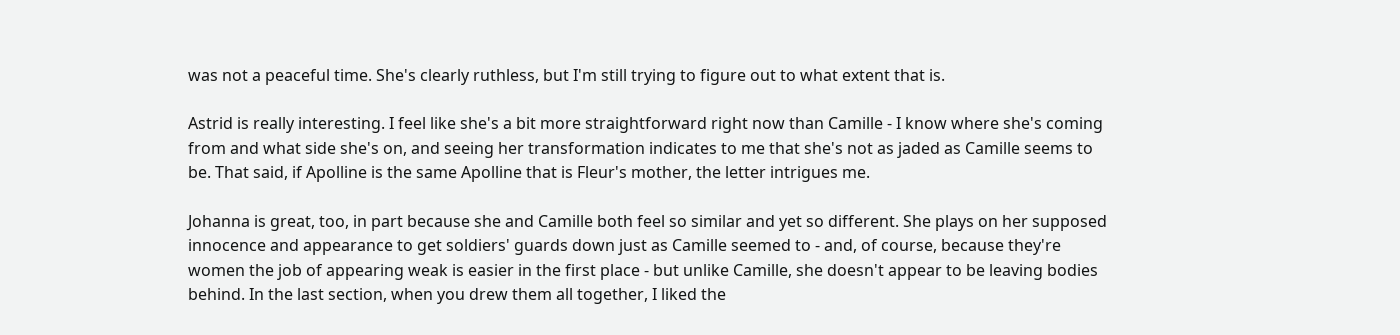was not a peaceful time. She's clearly ruthless, but I'm still trying to figure out to what extent that is.

Astrid is really interesting. I feel like she's a bit more straightforward right now than Camille - I know where she's coming from and what side she's on, and seeing her transformation indicates to me that she's not as jaded as Camille seems to be. That said, if Apolline is the same Apolline that is Fleur's mother, the letter intrigues me.

Johanna is great, too, in part because she and Camille both feel so similar and yet so different. She plays on her supposed innocence and appearance to get soldiers' guards down just as Camille seemed to - and, of course, because they're women the job of appearing weak is easier in the first place - but unlike Camille, she doesn't appear to be leaving bodies behind. In the last section, when you drew them all together, I liked the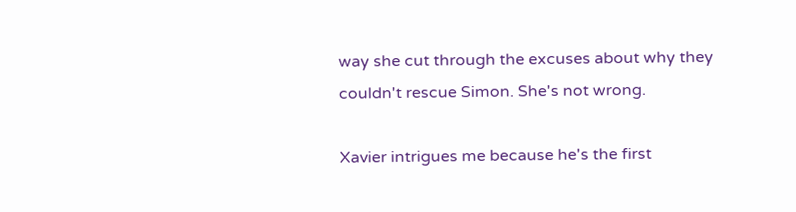way she cut through the excuses about why they couldn't rescue Simon. She's not wrong.

Xavier intrigues me because he's the first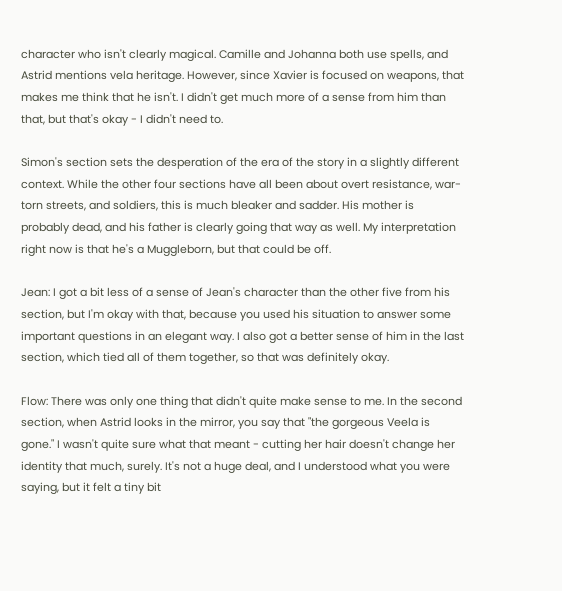character who isn't clearly magical. Camille and Johanna both use spells, and Astrid mentions vela heritage. However, since Xavier is focused on weapons, that makes me think that he isn't. I didn't get much more of a sense from him than that, but that's okay - I didn't need to.

Simon's section sets the desperation of the era of the story in a slightly different context. While the other four sections have all been about overt resistance, war-torn streets, and soldiers, this is much bleaker and sadder. His mother is probably dead, and his father is clearly going that way as well. My interpretation right now is that he's a Muggleborn, but that could be off.

Jean: I got a bit less of a sense of Jean's character than the other five from his section, but I'm okay with that, because you used his situation to answer some important questions in an elegant way. I also got a better sense of him in the last section, which tied all of them together, so that was definitely okay.

Flow: There was only one thing that didn't quite make sense to me. In the second section, when Astrid looks in the mirror, you say that "the gorgeous Veela is gone." I wasn't quite sure what that meant - cutting her hair doesn't change her identity that much, surely. It's not a huge deal, and I understood what you were saying, but it felt a tiny bit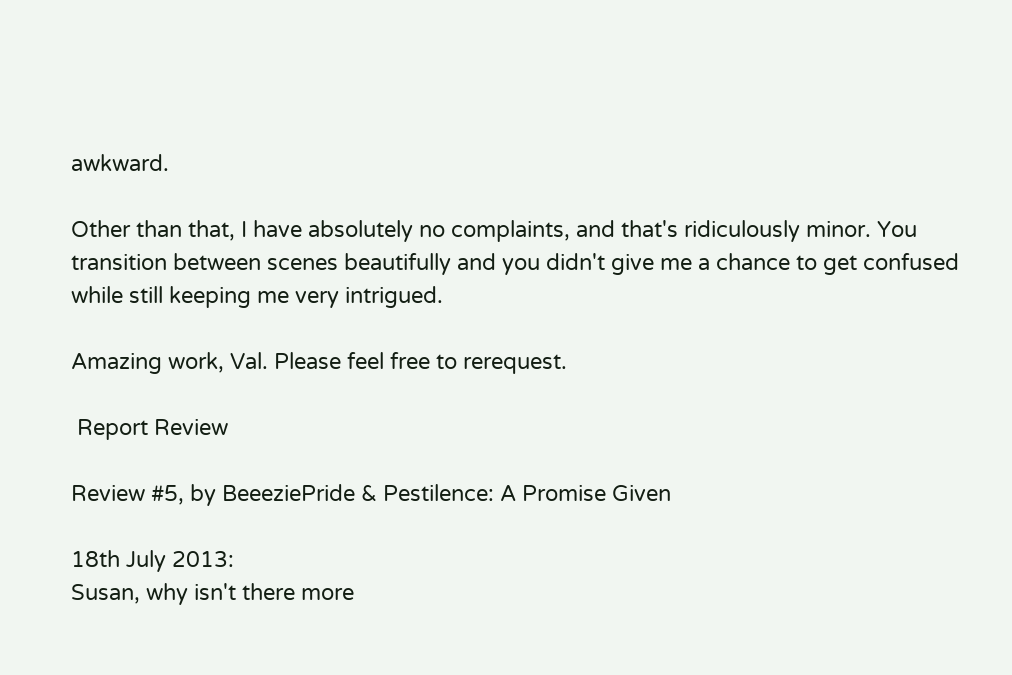awkward.

Other than that, I have absolutely no complaints, and that's ridiculously minor. You transition between scenes beautifully and you didn't give me a chance to get confused while still keeping me very intrigued.

Amazing work, Val. Please feel free to rerequest.

 Report Review

Review #5, by BeeeziePride & Pestilence: A Promise Given

18th July 2013:
Susan, why isn't there more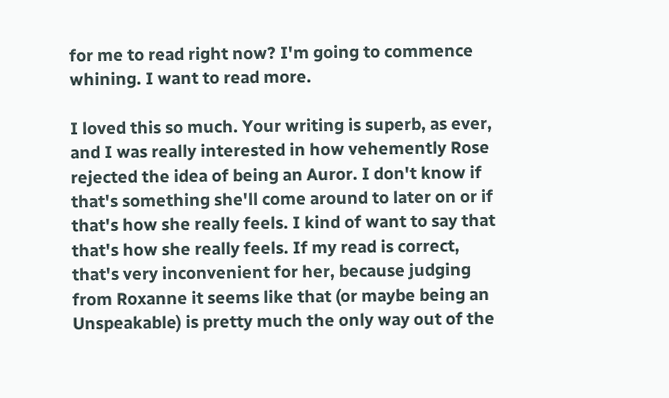for me to read right now? I'm going to commence whining. I want to read more.

I loved this so much. Your writing is superb, as ever, and I was really interested in how vehemently Rose rejected the idea of being an Auror. I don't know if that's something she'll come around to later on or if that's how she really feels. I kind of want to say that that's how she really feels. If my read is correct, that's very inconvenient for her, because judging from Roxanne it seems like that (or maybe being an Unspeakable) is pretty much the only way out of the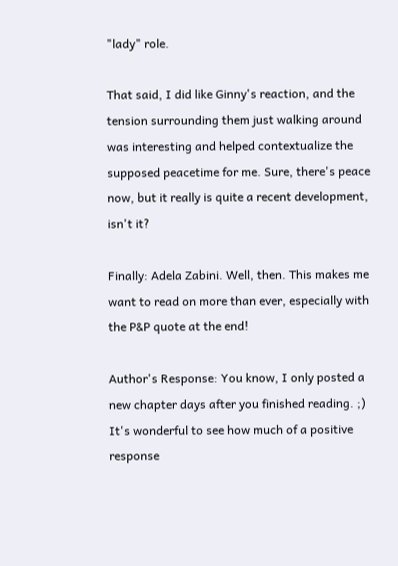"lady" role.

That said, I did like Ginny's reaction, and the tension surrounding them just walking around was interesting and helped contextualize the supposed peacetime for me. Sure, there's peace now, but it really is quite a recent development, isn't it?

Finally: Adela Zabini. Well, then. This makes me want to read on more than ever, especially with the P&P quote at the end!

Author's Response: You know, I only posted a new chapter days after you finished reading. ;) It's wonderful to see how much of a positive response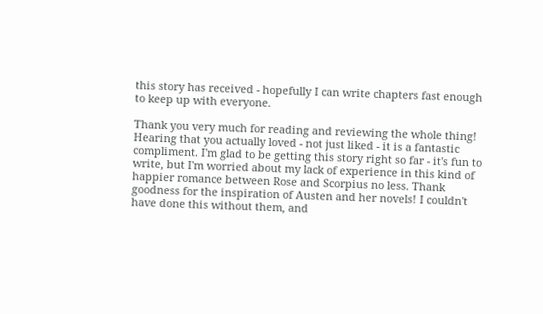this story has received - hopefully I can write chapters fast enough to keep up with everyone.

Thank you very much for reading and reviewing the whole thing! Hearing that you actually loved - not just liked - it is a fantastic compliment. I'm glad to be getting this story right so far - it's fun to write, but I'm worried about my lack of experience in this kind of happier romance between Rose and Scorpius no less. Thank goodness for the inspiration of Austen and her novels! I couldn't have done this without them, and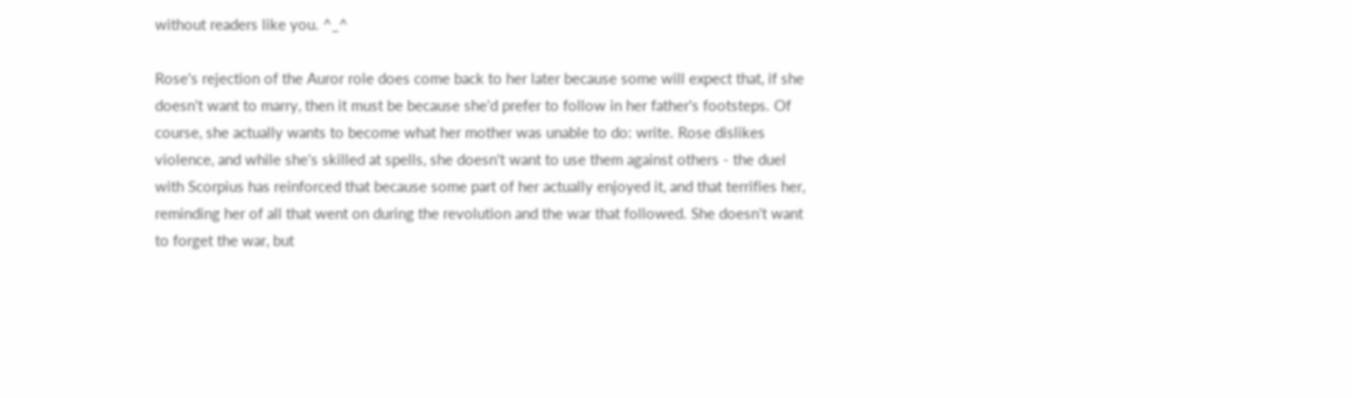without readers like you. ^_^

Rose's rejection of the Auror role does come back to her later because some will expect that, if she doesn't want to marry, then it must be because she'd prefer to follow in her father's footsteps. Of course, she actually wants to become what her mother was unable to do: write. Rose dislikes violence, and while she's skilled at spells, she doesn't want to use them against others - the duel with Scorpius has reinforced that because some part of her actually enjoyed it, and that terrifies her, reminding her of all that went on during the revolution and the war that followed. She doesn't want to forget the war, but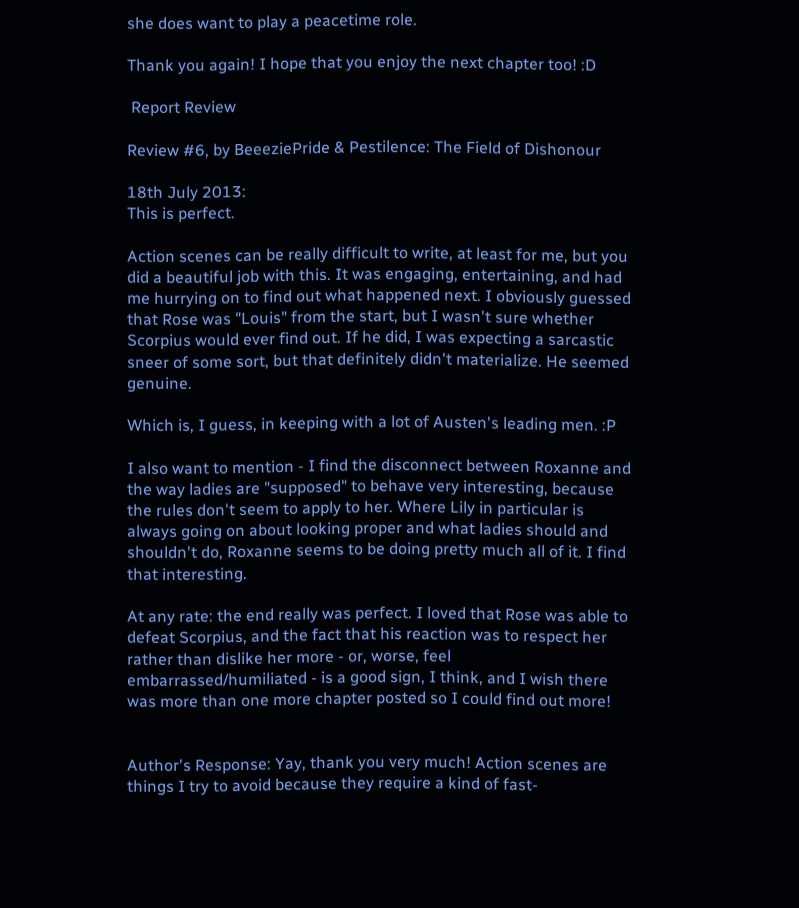she does want to play a peacetime role.

Thank you again! I hope that you enjoy the next chapter too! :D

 Report Review

Review #6, by BeeeziePride & Pestilence: The Field of Dishonour

18th July 2013:
This is perfect.

Action scenes can be really difficult to write, at least for me, but you did a beautiful job with this. It was engaging, entertaining, and had me hurrying on to find out what happened next. I obviously guessed that Rose was "Louis" from the start, but I wasn't sure whether Scorpius would ever find out. If he did, I was expecting a sarcastic sneer of some sort, but that definitely didn't materialize. He seemed genuine.

Which is, I guess, in keeping with a lot of Austen's leading men. :P

I also want to mention - I find the disconnect between Roxanne and the way ladies are "supposed" to behave very interesting, because the rules don't seem to apply to her. Where Lily in particular is always going on about looking proper and what ladies should and shouldn't do, Roxanne seems to be doing pretty much all of it. I find that interesting.

At any rate: the end really was perfect. I loved that Rose was able to defeat Scorpius, and the fact that his reaction was to respect her rather than dislike her more - or, worse, feel embarrassed/humiliated - is a good sign, I think, and I wish there was more than one more chapter posted so I could find out more!


Author's Response: Yay, thank you very much! Action scenes are things I try to avoid because they require a kind of fast-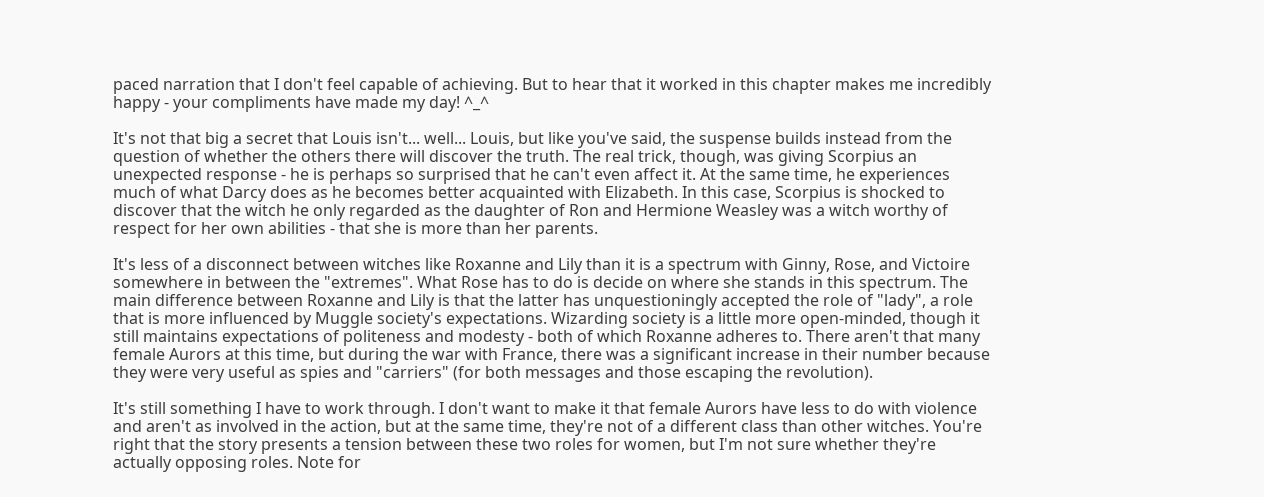paced narration that I don't feel capable of achieving. But to hear that it worked in this chapter makes me incredibly happy - your compliments have made my day! ^_^

It's not that big a secret that Louis isn't... well... Louis, but like you've said, the suspense builds instead from the question of whether the others there will discover the truth. The real trick, though, was giving Scorpius an unexpected response - he is perhaps so surprised that he can't even affect it. At the same time, he experiences much of what Darcy does as he becomes better acquainted with Elizabeth. In this case, Scorpius is shocked to discover that the witch he only regarded as the daughter of Ron and Hermione Weasley was a witch worthy of respect for her own abilities - that she is more than her parents.

It's less of a disconnect between witches like Roxanne and Lily than it is a spectrum with Ginny, Rose, and Victoire somewhere in between the "extremes". What Rose has to do is decide on where she stands in this spectrum. The main difference between Roxanne and Lily is that the latter has unquestioningly accepted the role of "lady", a role that is more influenced by Muggle society's expectations. Wizarding society is a little more open-minded, though it still maintains expectations of politeness and modesty - both of which Roxanne adheres to. There aren't that many female Aurors at this time, but during the war with France, there was a significant increase in their number because they were very useful as spies and "carriers" (for both messages and those escaping the revolution).

It's still something I have to work through. I don't want to make it that female Aurors have less to do with violence and aren't as involved in the action, but at the same time, they're not of a different class than other witches. You're right that the story presents a tension between these two roles for women, but I'm not sure whether they're actually opposing roles. Note for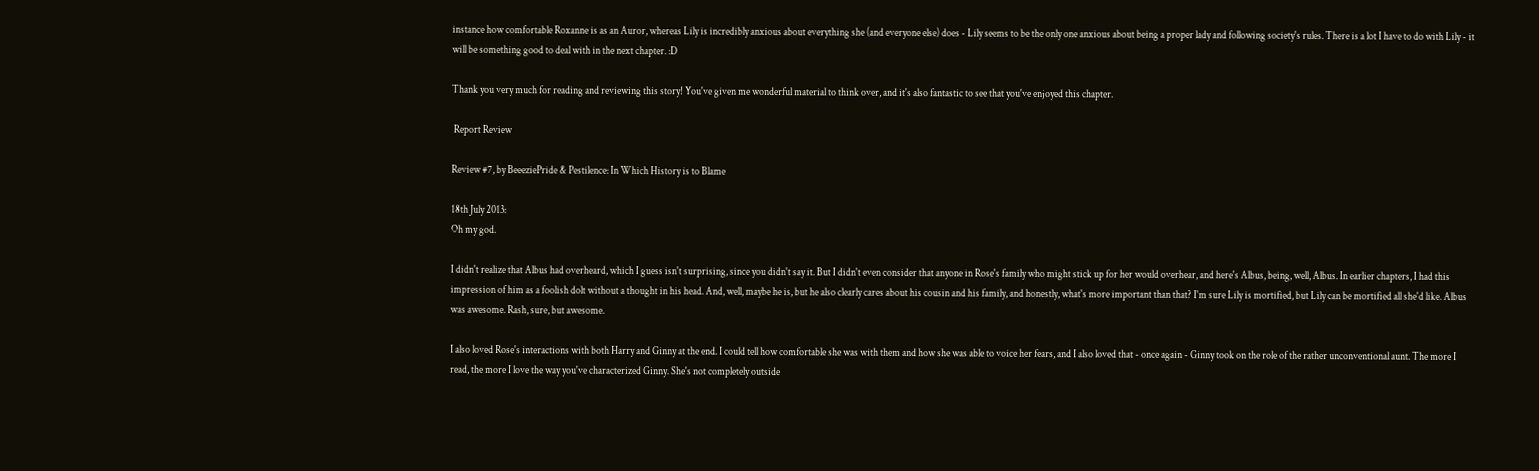instance how comfortable Roxanne is as an Auror, whereas Lily is incredibly anxious about everything she (and everyone else) does - Lily seems to be the only one anxious about being a proper lady and following society's rules. There is a lot I have to do with Lily - it will be something good to deal with in the next chapter. :D

Thank you very much for reading and reviewing this story! You've given me wonderful material to think over, and it's also fantastic to see that you've enjoyed this chapter.

 Report Review

Review #7, by BeeeziePride & Pestilence: In Which History is to Blame

18th July 2013:
Oh my god.

I didn't realize that Albus had overheard, which I guess isn't surprising, since you didn't say it. But I didn't even consider that anyone in Rose's family who might stick up for her would overhear, and here's Albus, being, well, Albus. In earlier chapters, I had this impression of him as a foolish dolt without a thought in his head. And, well, maybe he is, but he also clearly cares about his cousin and his family, and honestly, what's more important than that? I'm sure Lily is mortified, but Lily can be mortified all she'd like. Albus was awesome. Rash, sure, but awesome.

I also loved Rose's interactions with both Harry and Ginny at the end. I could tell how comfortable she was with them and how she was able to voice her fears, and I also loved that - once again - Ginny took on the role of the rather unconventional aunt. The more I read, the more I love the way you've characterized Ginny. She's not completely outside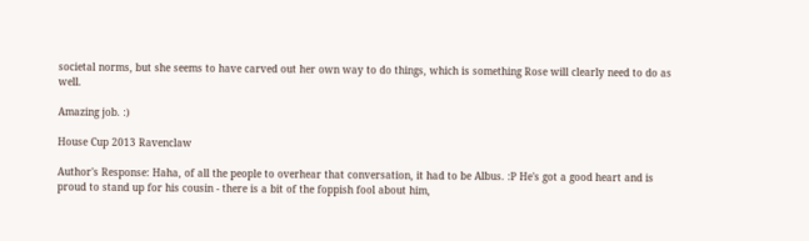societal norms, but she seems to have carved out her own way to do things, which is something Rose will clearly need to do as well.

Amazing job. :)

House Cup 2013 Ravenclaw

Author's Response: Haha, of all the people to overhear that conversation, it had to be Albus. :P He's got a good heart and is proud to stand up for his cousin - there is a bit of the foppish fool about him,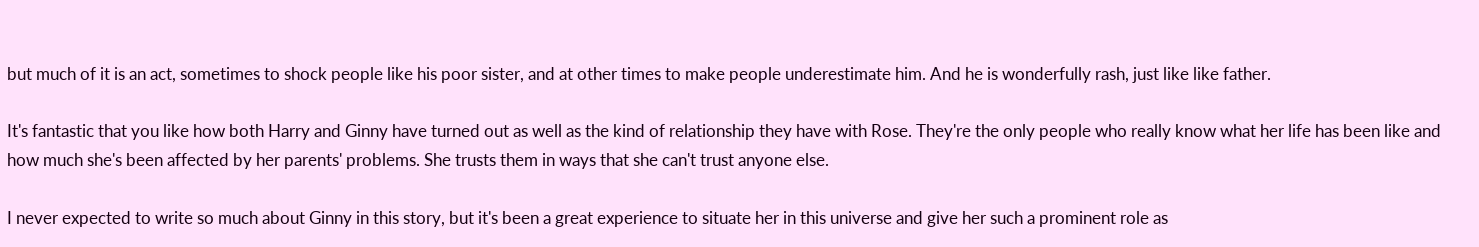but much of it is an act, sometimes to shock people like his poor sister, and at other times to make people underestimate him. And he is wonderfully rash, just like like father.

It's fantastic that you like how both Harry and Ginny have turned out as well as the kind of relationship they have with Rose. They're the only people who really know what her life has been like and how much she's been affected by her parents' problems. She trusts them in ways that she can't trust anyone else.

I never expected to write so much about Ginny in this story, but it's been a great experience to situate her in this universe and give her such a prominent role as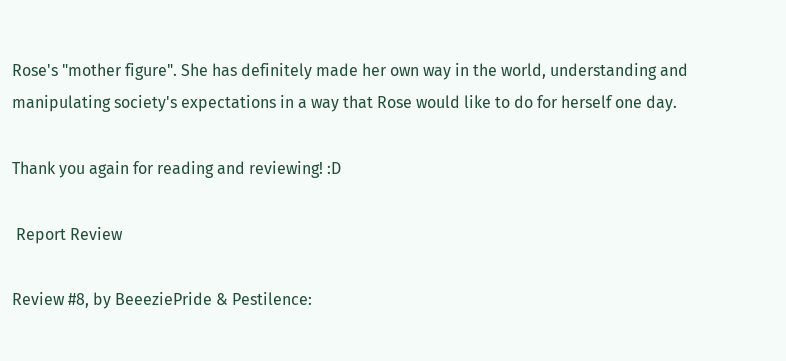Rose's "mother figure". She has definitely made her own way in the world, understanding and manipulating society's expectations in a way that Rose would like to do for herself one day.

Thank you again for reading and reviewing! :D

 Report Review

Review #8, by BeeeziePride & Pestilence: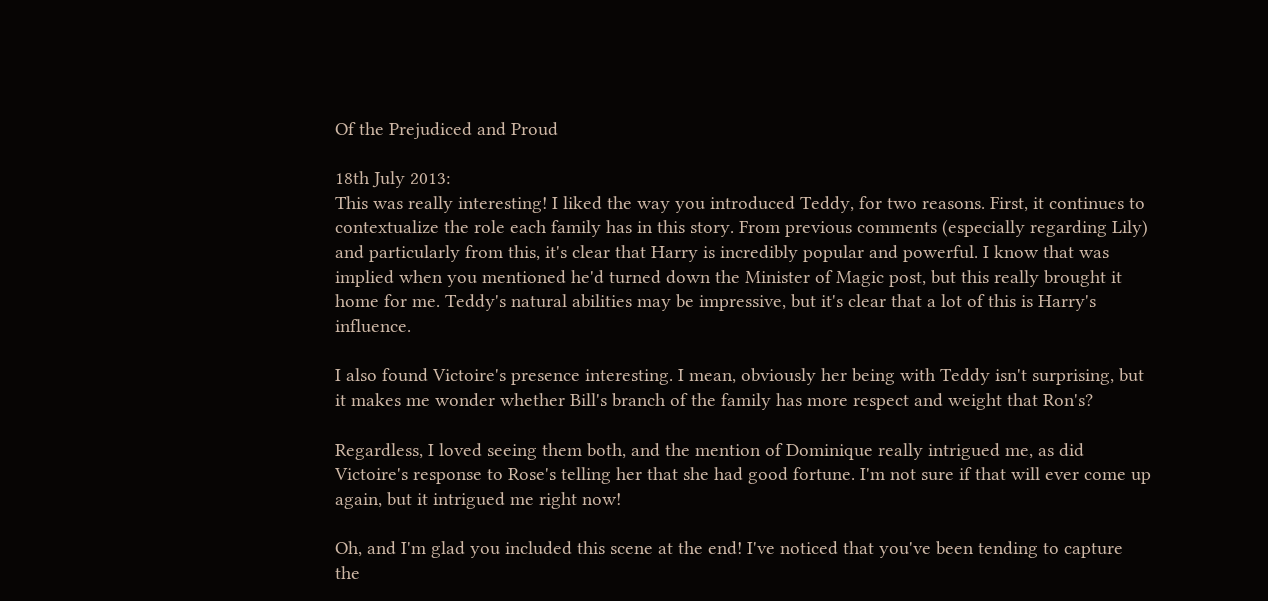Of the Prejudiced and Proud

18th July 2013:
This was really interesting! I liked the way you introduced Teddy, for two reasons. First, it continues to contextualize the role each family has in this story. From previous comments (especially regarding Lily) and particularly from this, it's clear that Harry is incredibly popular and powerful. I know that was implied when you mentioned he'd turned down the Minister of Magic post, but this really brought it home for me. Teddy's natural abilities may be impressive, but it's clear that a lot of this is Harry's influence.

I also found Victoire's presence interesting. I mean, obviously her being with Teddy isn't surprising, but it makes me wonder whether Bill's branch of the family has more respect and weight that Ron's?

Regardless, I loved seeing them both, and the mention of Dominique really intrigued me, as did Victoire's response to Rose's telling her that she had good fortune. I'm not sure if that will ever come up again, but it intrigued me right now!

Oh, and I'm glad you included this scene at the end! I've noticed that you've been tending to capture the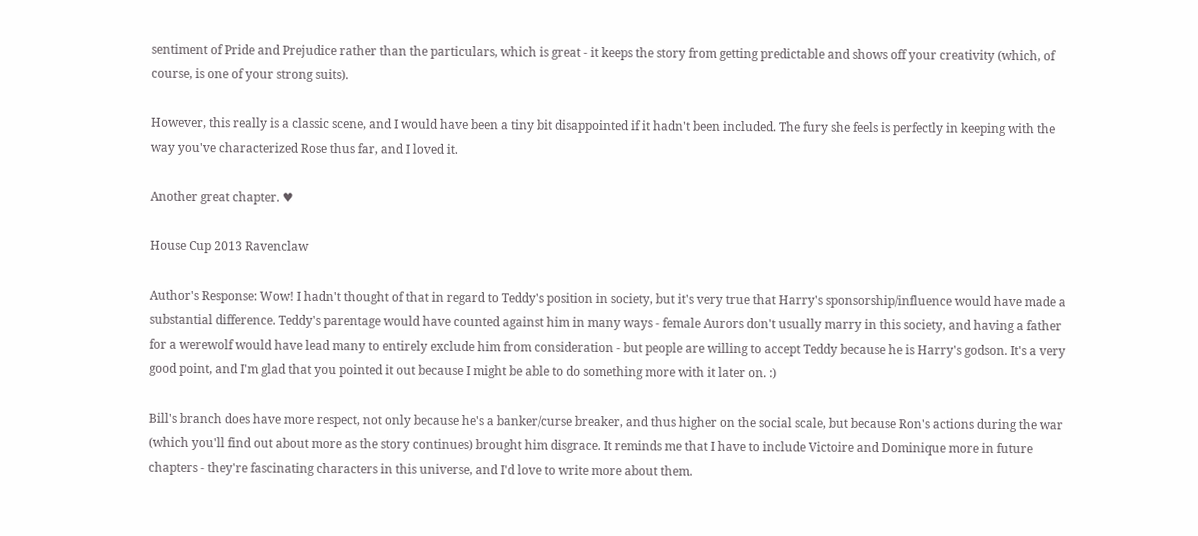sentiment of Pride and Prejudice rather than the particulars, which is great - it keeps the story from getting predictable and shows off your creativity (which, of course, is one of your strong suits).

However, this really is a classic scene, and I would have been a tiny bit disappointed if it hadn't been included. The fury she feels is perfectly in keeping with the way you've characterized Rose thus far, and I loved it.

Another great chapter. ♥

House Cup 2013 Ravenclaw

Author's Response: Wow! I hadn't thought of that in regard to Teddy's position in society, but it's very true that Harry's sponsorship/influence would have made a substantial difference. Teddy's parentage would have counted against him in many ways - female Aurors don't usually marry in this society, and having a father for a werewolf would have lead many to entirely exclude him from consideration - but people are willing to accept Teddy because he is Harry's godson. It's a very good point, and I'm glad that you pointed it out because I might be able to do something more with it later on. :)

Bill's branch does have more respect, not only because he's a banker/curse breaker, and thus higher on the social scale, but because Ron's actions during the war (which you'll find out about more as the story continues) brought him disgrace. It reminds me that I have to include Victoire and Dominique more in future chapters - they're fascinating characters in this universe, and I'd love to write more about them.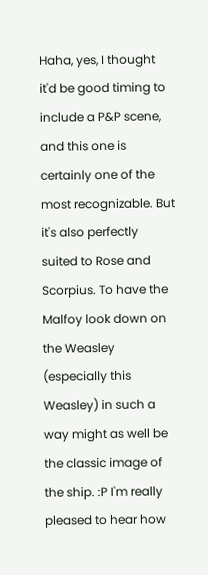Haha, yes, I thought it'd be good timing to include a P&P scene, and this one is certainly one of the most recognizable. But it's also perfectly suited to Rose and Scorpius. To have the Malfoy look down on the Weasley (especially this Weasley) in such a way might as well be the classic image of the ship. :P I'm really pleased to hear how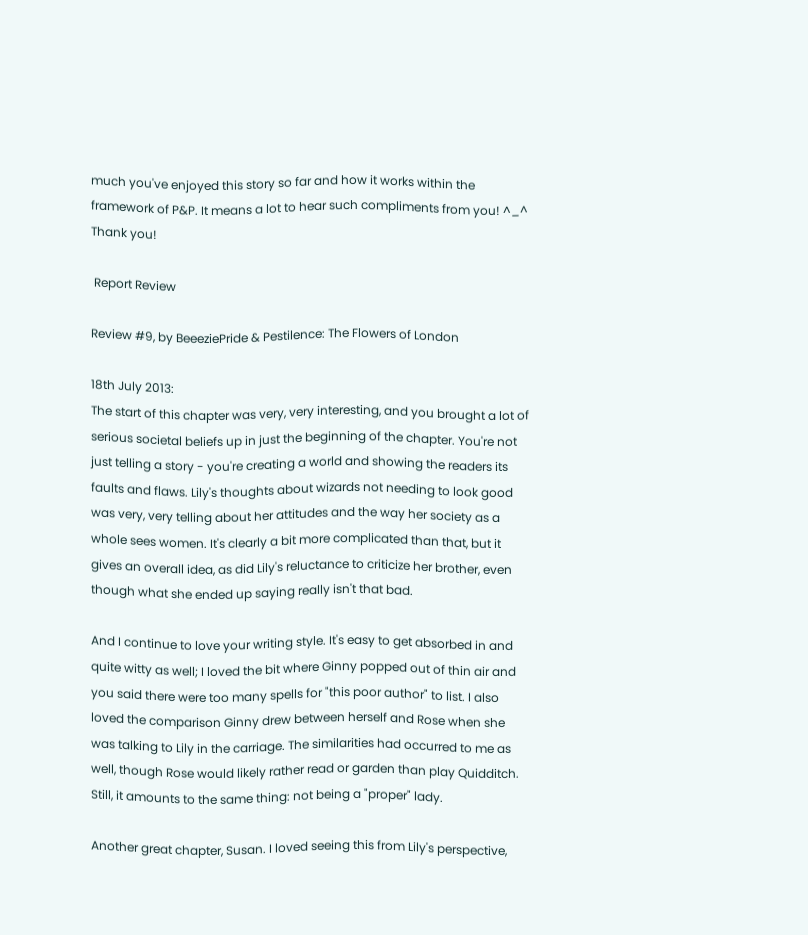much you've enjoyed this story so far and how it works within the framework of P&P. It means a lot to hear such compliments from you! ^_^ Thank you!

 Report Review

Review #9, by BeeeziePride & Pestilence: The Flowers of London

18th July 2013:
The start of this chapter was very, very interesting, and you brought a lot of serious societal beliefs up in just the beginning of the chapter. You're not just telling a story - you're creating a world and showing the readers its faults and flaws. Lily's thoughts about wizards not needing to look good was very, very telling about her attitudes and the way her society as a whole sees women. It's clearly a bit more complicated than that, but it gives an overall idea, as did Lily's reluctance to criticize her brother, even though what she ended up saying really isn't that bad.

And I continue to love your writing style. It's easy to get absorbed in and quite witty as well; I loved the bit where Ginny popped out of thin air and you said there were too many spells for "this poor author" to list. I also loved the comparison Ginny drew between herself and Rose when she was talking to Lily in the carriage. The similarities had occurred to me as well, though Rose would likely rather read or garden than play Quidditch. Still, it amounts to the same thing: not being a "proper" lady.

Another great chapter, Susan. I loved seeing this from Lily's perspective,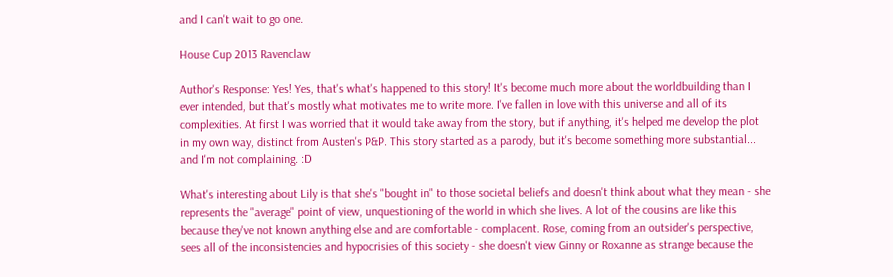and I can't wait to go one.

House Cup 2013 Ravenclaw

Author's Response: Yes! Yes, that's what's happened to this story! It's become much more about the worldbuilding than I ever intended, but that's mostly what motivates me to write more. I've fallen in love with this universe and all of its complexities. At first I was worried that it would take away from the story, but if anything, it's helped me develop the plot in my own way, distinct from Austen's P&P. This story started as a parody, but it's become something more substantial... and I'm not complaining. :D

What's interesting about Lily is that she's "bought in" to those societal beliefs and doesn't think about what they mean - she represents the "average" point of view, unquestioning of the world in which she lives. A lot of the cousins are like this because they've not known anything else and are comfortable - complacent. Rose, coming from an outsider's perspective, sees all of the inconsistencies and hypocrisies of this society - she doesn't view Ginny or Roxanne as strange because the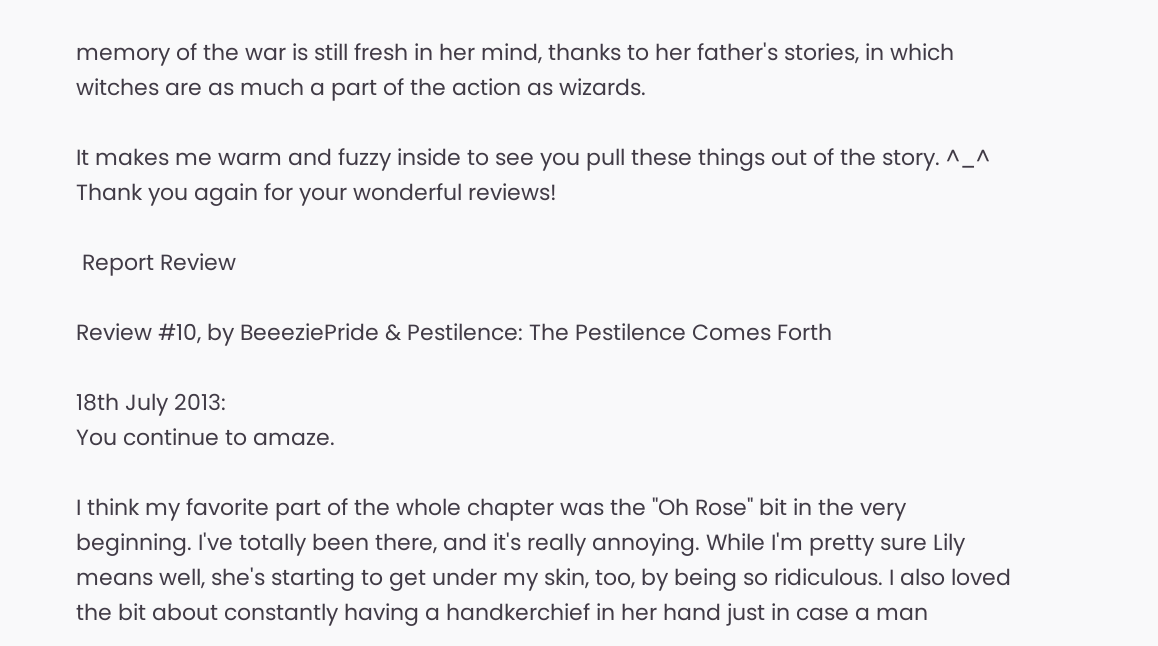memory of the war is still fresh in her mind, thanks to her father's stories, in which witches are as much a part of the action as wizards.

It makes me warm and fuzzy inside to see you pull these things out of the story. ^_^ Thank you again for your wonderful reviews!

 Report Review

Review #10, by BeeeziePride & Pestilence: The Pestilence Comes Forth

18th July 2013:
You continue to amaze.

I think my favorite part of the whole chapter was the "Oh Rose" bit in the very beginning. I've totally been there, and it's really annoying. While I'm pretty sure Lily means well, she's starting to get under my skin, too, by being so ridiculous. I also loved the bit about constantly having a handkerchief in her hand just in case a man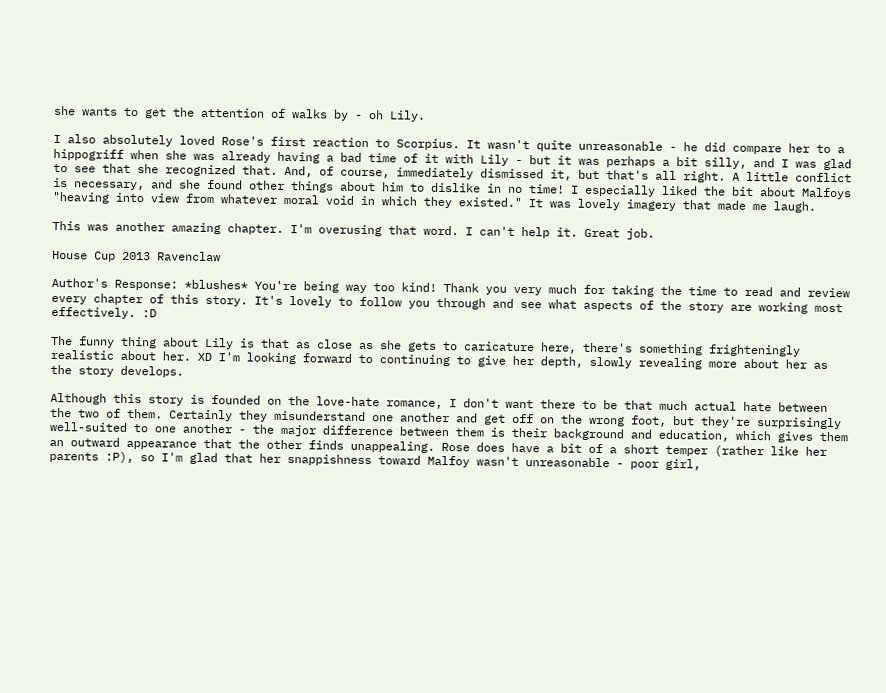she wants to get the attention of walks by - oh Lily.

I also absolutely loved Rose's first reaction to Scorpius. It wasn't quite unreasonable - he did compare her to a hippogriff when she was already having a bad time of it with Lily - but it was perhaps a bit silly, and I was glad to see that she recognized that. And, of course, immediately dismissed it, but that's all right. A little conflict is necessary, and she found other things about him to dislike in no time! I especially liked the bit about Malfoys "heaving into view from whatever moral void in which they existed." It was lovely imagery that made me laugh.

This was another amazing chapter. I'm overusing that word. I can't help it. Great job.

House Cup 2013 Ravenclaw

Author's Response: *blushes* You're being way too kind! Thank you very much for taking the time to read and review every chapter of this story. It's lovely to follow you through and see what aspects of the story are working most effectively. :D

The funny thing about Lily is that as close as she gets to caricature here, there's something frighteningly realistic about her. XD I'm looking forward to continuing to give her depth, slowly revealing more about her as the story develops.

Although this story is founded on the love-hate romance, I don't want there to be that much actual hate between the two of them. Certainly they misunderstand one another and get off on the wrong foot, but they're surprisingly well-suited to one another - the major difference between them is their background and education, which gives them an outward appearance that the other finds unappealing. Rose does have a bit of a short temper (rather like her parents :P), so I'm glad that her snappishness toward Malfoy wasn't unreasonable - poor girl,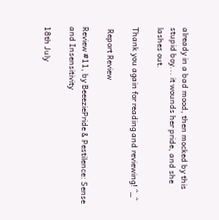already in a bad mood, then mocked by this stupid boy... it wounds her pride, and she lashes out.

Thank you again for reading and reviewing! ^_^

 Report Review

Review #11, by BeeeziePride & Pestilence: Sense and Insensitivity

18th July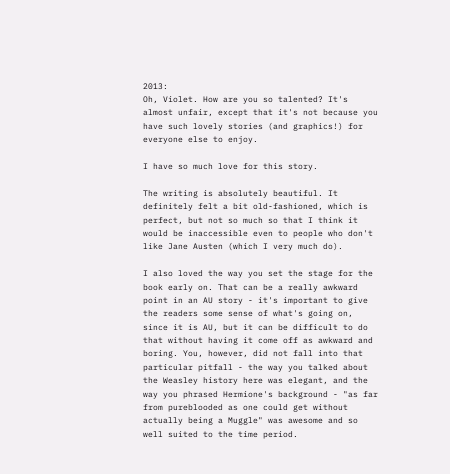2013:
Oh, Violet. How are you so talented? It's almost unfair, except that it's not because you have such lovely stories (and graphics!) for everyone else to enjoy.

I have so much love for this story.

The writing is absolutely beautiful. It definitely felt a bit old-fashioned, which is perfect, but not so much so that I think it would be inaccessible even to people who don't like Jane Austen (which I very much do).

I also loved the way you set the stage for the book early on. That can be a really awkward point in an AU story - it's important to give the readers some sense of what's going on, since it is AU, but it can be difficult to do that without having it come off as awkward and boring. You, however, did not fall into that particular pitfall - the way you talked about the Weasley history here was elegant, and the way you phrased Hermione's background - "as far from pureblooded as one could get without actually being a Muggle" was awesome and so well suited to the time period.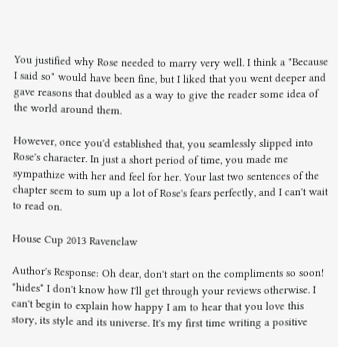You justified why Rose needed to marry very well. I think a "Because I said so" would have been fine, but I liked that you went deeper and gave reasons that doubled as a way to give the reader some idea of the world around them.

However, once you'd established that, you seamlessly slipped into Rose's character. In just a short period of time, you made me sympathize with her and feel for her. Your last two sentences of the chapter seem to sum up a lot of Rose's fears perfectly, and I can't wait to read on.

House Cup 2013 Ravenclaw

Author's Response: Oh dear, don't start on the compliments so soon! *hides* I don't know how I'll get through your reviews otherwise. I can't begin to explain how happy I am to hear that you love this story, its style and its universe. It's my first time writing a positive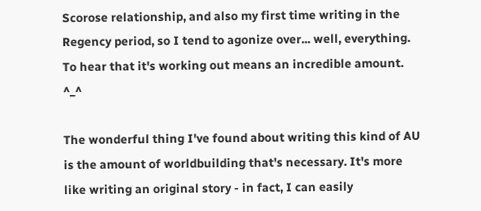Scorose relationship, and also my first time writing in the Regency period, so I tend to agonize over... well, everything. To hear that it's working out means an incredible amount. ^_^

The wonderful thing I've found about writing this kind of AU is the amount of worldbuilding that's necessary. It's more like writing an original story - in fact, I can easily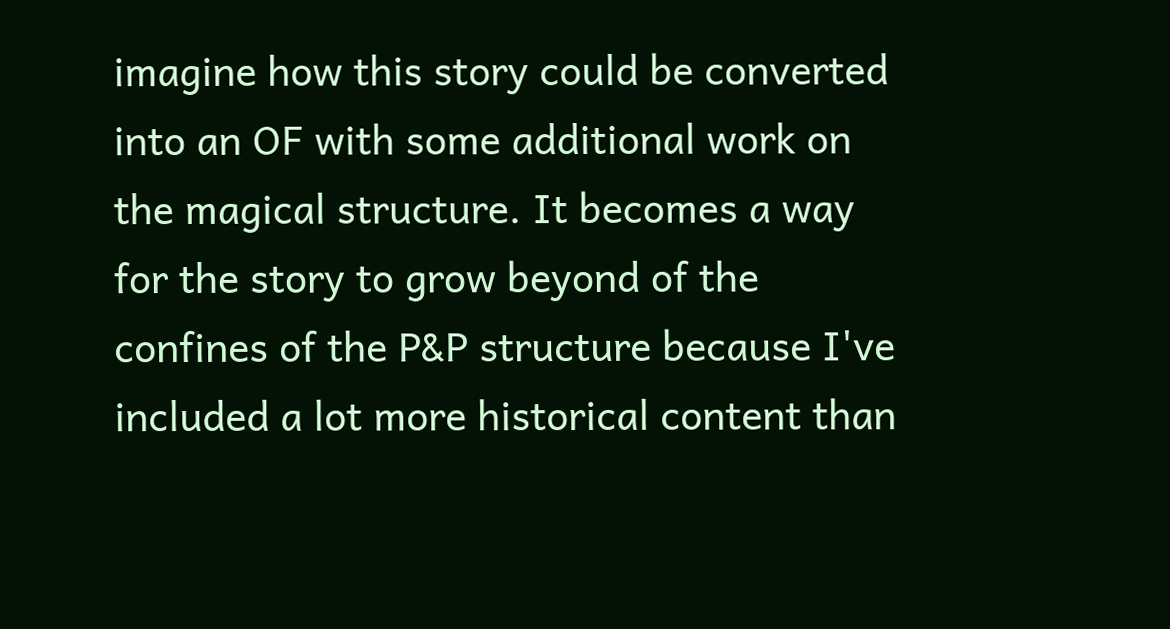imagine how this story could be converted into an OF with some additional work on the magical structure. It becomes a way for the story to grow beyond of the confines of the P&P structure because I've included a lot more historical content than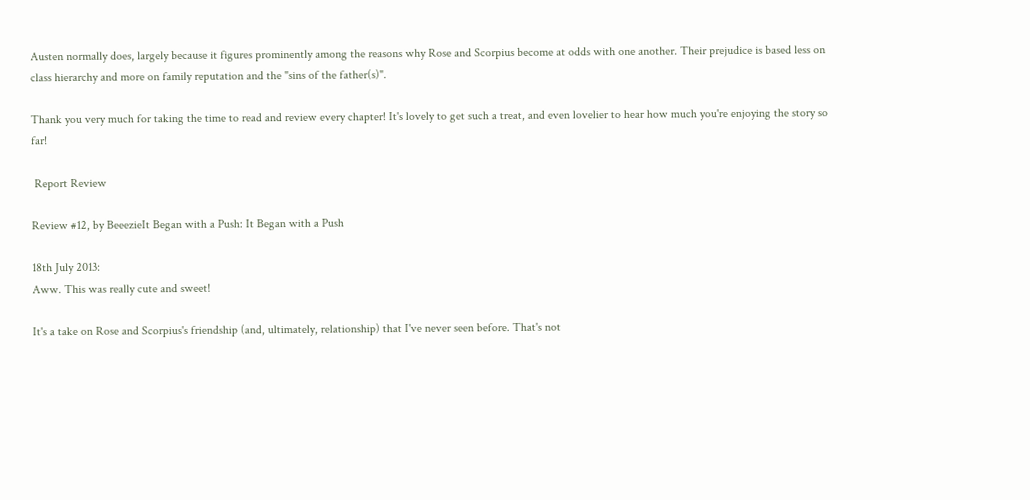Austen normally does, largely because it figures prominently among the reasons why Rose and Scorpius become at odds with one another. Their prejudice is based less on class hierarchy and more on family reputation and the "sins of the father(s)".

Thank you very much for taking the time to read and review every chapter! It's lovely to get such a treat, and even lovelier to hear how much you're enjoying the story so far!

 Report Review

Review #12, by BeeezieIt Began with a Push: It Began with a Push

18th July 2013:
Aww. This was really cute and sweet!

It's a take on Rose and Scorpius's friendship (and, ultimately, relationship) that I've never seen before. That's not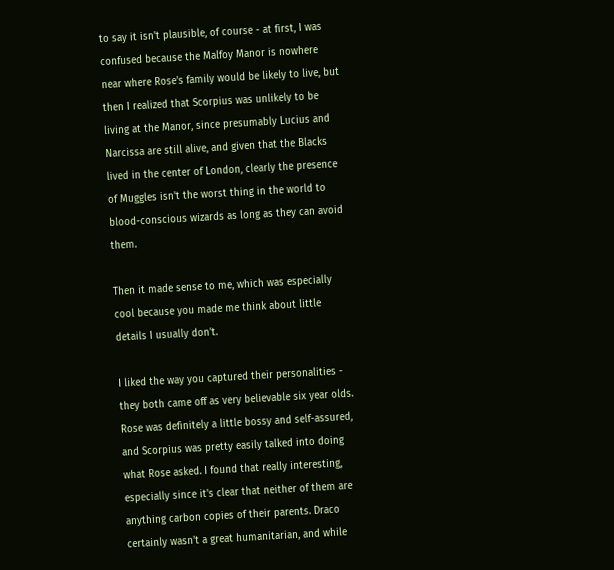to say it isn't plausible, of course - at first, I was confused because the Malfoy Manor is nowhere near where Rose's family would be likely to live, but then I realized that Scorpius was unlikely to be living at the Manor, since presumably Lucius and Narcissa are still alive, and given that the Blacks lived in the center of London, clearly the presence of Muggles isn't the worst thing in the world to blood-conscious wizards as long as they can avoid them.

Then it made sense to me, which was especially cool because you made me think about little details I usually don't.

I liked the way you captured their personalities - they both came off as very believable six year olds. Rose was definitely a little bossy and self-assured, and Scorpius was pretty easily talked into doing what Rose asked. I found that really interesting, especially since it's clear that neither of them are anything carbon copies of their parents. Draco certainly wasn't a great humanitarian, and while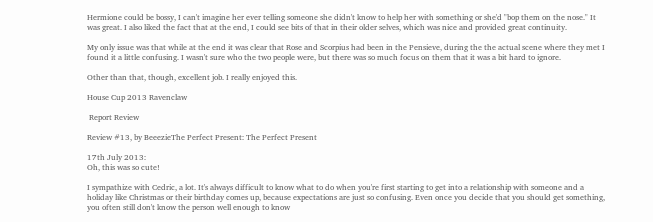Hermione could be bossy, I can't imagine her ever telling someone she didn't know to help her with something or she'd "bop them on the nose." It was great. I also liked the fact that at the end, I could see bits of that in their older selves, which was nice and provided great continuity.

My only issue was that while at the end it was clear that Rose and Scorpius had been in the Pensieve, during the the actual scene where they met I found it a little confusing. I wasn't sure who the two people were, but there was so much focus on them that it was a bit hard to ignore.

Other than that, though, excellent job. I really enjoyed this.

House Cup 2013 Ravenclaw

 Report Review

Review #13, by BeeezieThe Perfect Present: The Perfect Present

17th July 2013:
Oh, this was so cute!

I sympathize with Cedric, a lot. It's always difficult to know what to do when you're first starting to get into a relationship with someone and a holiday like Christmas or their birthday comes up, because expectations are just so confusing. Even once you decide that you should get something, you often still don't know the person well enough to know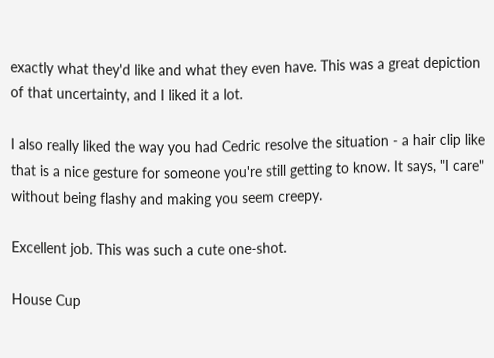exactly what they'd like and what they even have. This was a great depiction of that uncertainty, and I liked it a lot.

I also really liked the way you had Cedric resolve the situation - a hair clip like that is a nice gesture for someone you're still getting to know. It says, "I care" without being flashy and making you seem creepy.

Excellent job. This was such a cute one-shot.

House Cup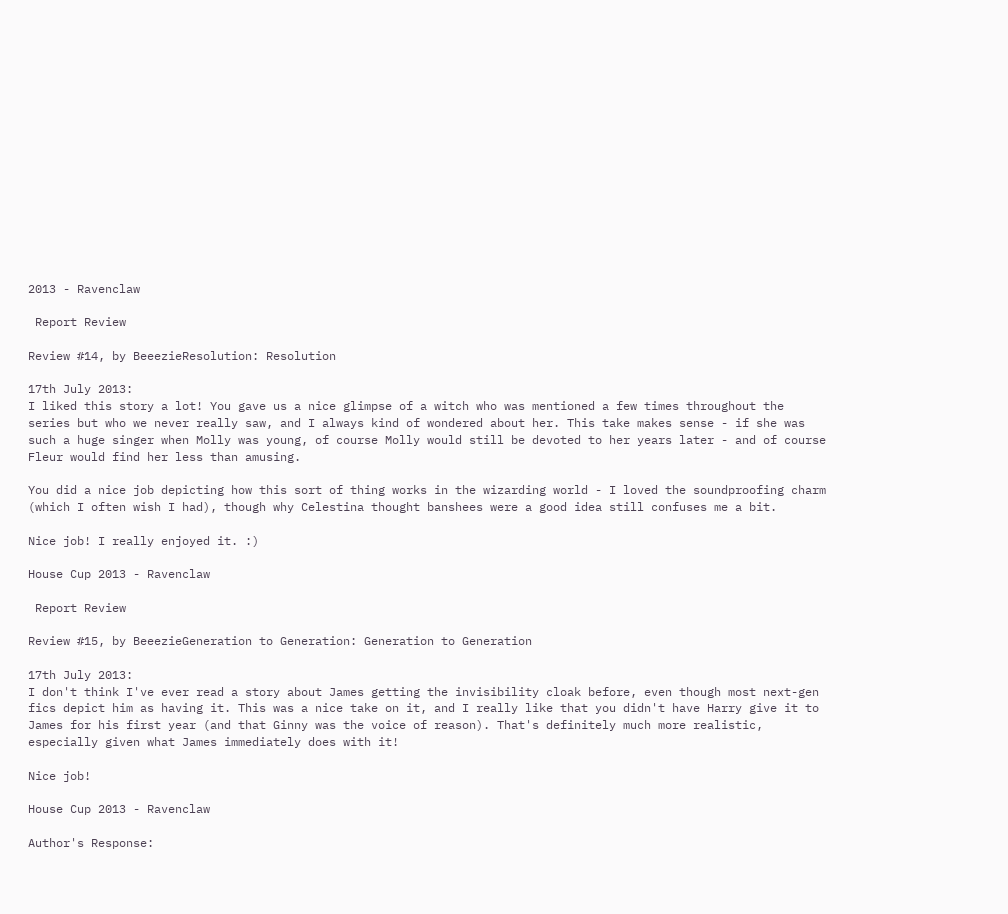2013 - Ravenclaw

 Report Review

Review #14, by BeeezieResolution: Resolution

17th July 2013:
I liked this story a lot! You gave us a nice glimpse of a witch who was mentioned a few times throughout the series but who we never really saw, and I always kind of wondered about her. This take makes sense - if she was such a huge singer when Molly was young, of course Molly would still be devoted to her years later - and of course Fleur would find her less than amusing.

You did a nice job depicting how this sort of thing works in the wizarding world - I loved the soundproofing charm (which I often wish I had), though why Celestina thought banshees were a good idea still confuses me a bit.

Nice job! I really enjoyed it. :)

House Cup 2013 - Ravenclaw

 Report Review

Review #15, by BeeezieGeneration to Generation: Generation to Generation

17th July 2013:
I don't think I've ever read a story about James getting the invisibility cloak before, even though most next-gen fics depict him as having it. This was a nice take on it, and I really like that you didn't have Harry give it to James for his first year (and that Ginny was the voice of reason). That's definitely much more realistic, especially given what James immediately does with it!

Nice job!

House Cup 2013 - Ravenclaw

Author's Response: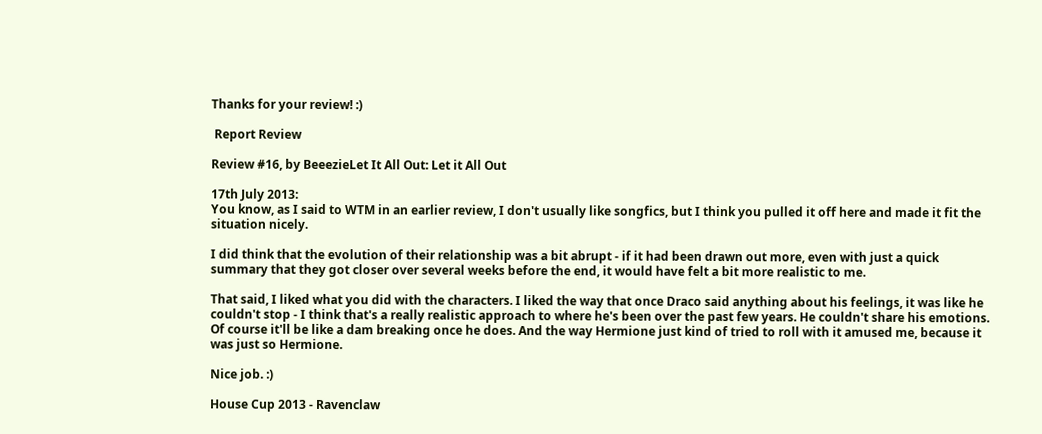Thanks for your review! :)

 Report Review

Review #16, by BeeezieLet It All Out: Let it All Out

17th July 2013:
You know, as I said to WTM in an earlier review, I don't usually like songfics, but I think you pulled it off here and made it fit the situation nicely.

I did think that the evolution of their relationship was a bit abrupt - if it had been drawn out more, even with just a quick summary that they got closer over several weeks before the end, it would have felt a bit more realistic to me.

That said, I liked what you did with the characters. I liked the way that once Draco said anything about his feelings, it was like he couldn't stop - I think that's a really realistic approach to where he's been over the past few years. He couldn't share his emotions. Of course it'll be like a dam breaking once he does. And the way Hermione just kind of tried to roll with it amused me, because it was just so Hermione.

Nice job. :)

House Cup 2013 - Ravenclaw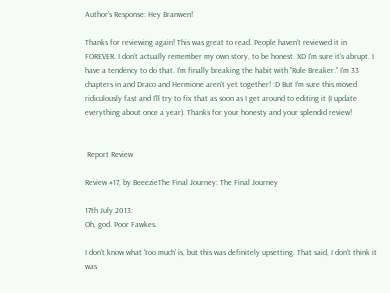Author's Response: Hey Branwen!

Thanks for reviewing again! This was great to read. People haven't reviewed it in FOREVER. I don't actually remember my own story, to be honest. XD I'm sure it's abrupt. I have a tendency to do that. I'm finally breaking the habit with "Rule Breaker." I'm 33 chapters in and Draco and Hermione aren't yet together! :D But I'm sure this moved ridiculously fast and I'll try to fix that as soon as I get around to editing it (I update everything about once a year). Thanks for your honesty and your splendid review!


 Report Review

Review #17, by BeeezieThe Final Journey: The Final Journey

17th July 2013:
Oh, god. Poor Fawkes.

I don't know what 'too much' is, but this was definitely upsetting. That said, I don't think it was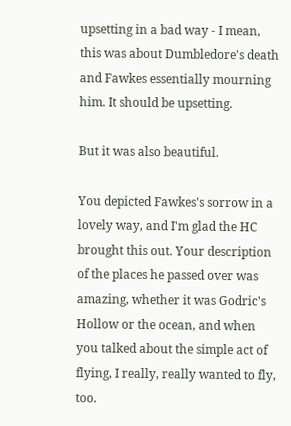upsetting in a bad way - I mean, this was about Dumbledore's death and Fawkes essentially mourning him. It should be upsetting.

But it was also beautiful.

You depicted Fawkes's sorrow in a lovely way, and I'm glad the HC brought this out. Your description of the places he passed over was amazing, whether it was Godric's Hollow or the ocean, and when you talked about the simple act of flying, I really, really wanted to fly, too.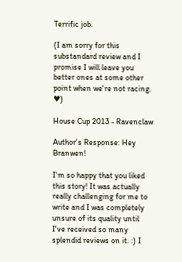Terrific job.

(I am sorry for this substandard review and I promise I will leave you better ones at some other point when we're not racing. ♥)

House Cup 2013 - Ravenclaw

Author's Response: Hey Branwen!

I'm so happy that you liked this story! It was actually really challenging for me to write and I was completely unsure of its quality until I've received so many splendid reviews on it. :) I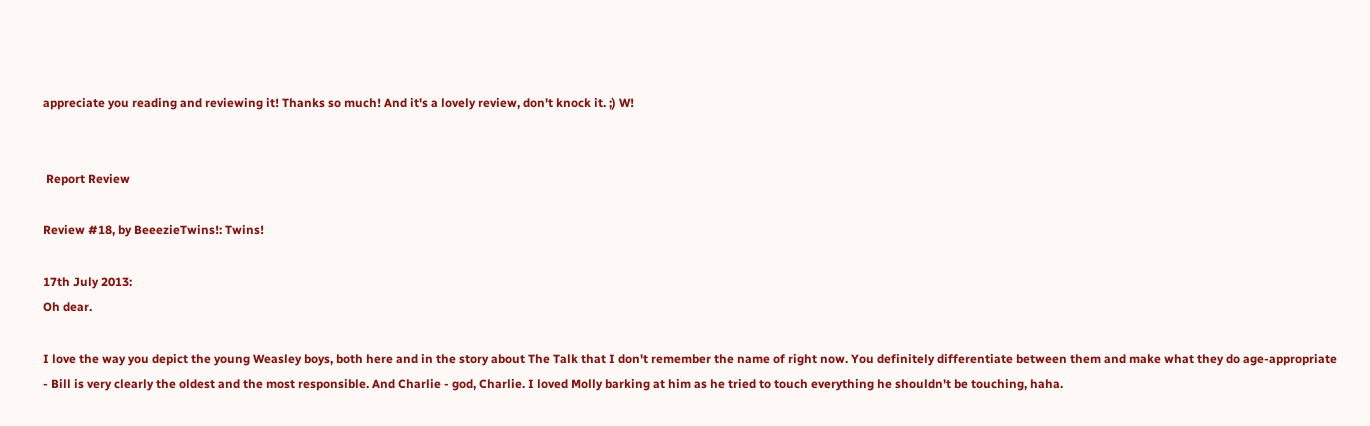appreciate you reading and reviewing it! Thanks so much! And it's a lovely review, don't knock it. ;) W!


 Report Review

Review #18, by BeeezieTwins!: Twins!

17th July 2013:
Oh dear.

I love the way you depict the young Weasley boys, both here and in the story about The Talk that I don't remember the name of right now. You definitely differentiate between them and make what they do age-appropriate - Bill is very clearly the oldest and the most responsible. And Charlie - god, Charlie. I loved Molly barking at him as he tried to touch everything he shouldn't be touching, haha.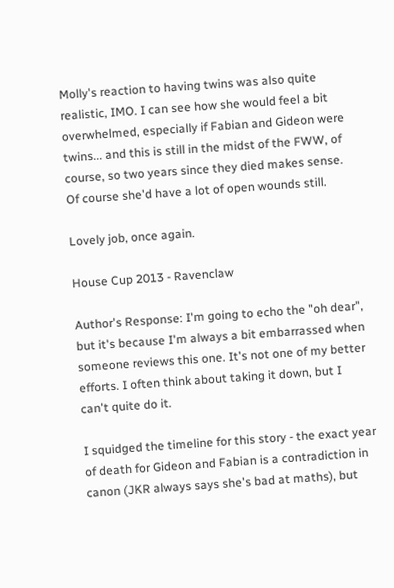Molly's reaction to having twins was also quite realistic, IMO. I can see how she would feel a bit overwhelmed, especially if Fabian and Gideon were twins... and this is still in the midst of the FWW, of course, so two years since they died makes sense. Of course she'd have a lot of open wounds still.

Lovely job, once again.

House Cup 2013 - Ravenclaw

Author's Response: I'm going to echo the "oh dear", but it's because I'm always a bit embarrassed when someone reviews this one. It's not one of my better efforts. I often think about taking it down, but I can't quite do it.

I squidged the timeline for this story - the exact year of death for Gideon and Fabian is a contradiction in canon (JKR always says she's bad at maths), but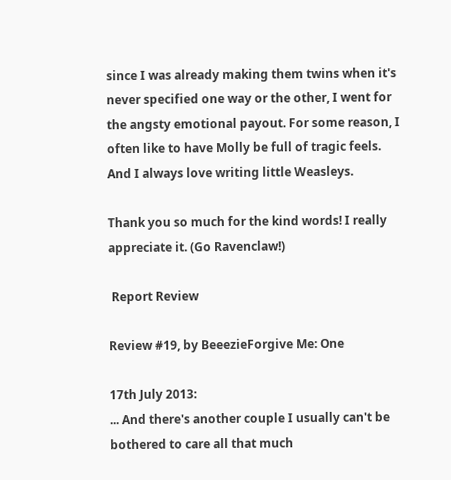since I was already making them twins when it's never specified one way or the other, I went for the angsty emotional payout. For some reason, I often like to have Molly be full of tragic feels. And I always love writing little Weasleys.

Thank you so much for the kind words! I really appreciate it. (Go Ravenclaw!)

 Report Review

Review #19, by BeeezieForgive Me: One

17th July 2013:
... And there's another couple I usually can't be bothered to care all that much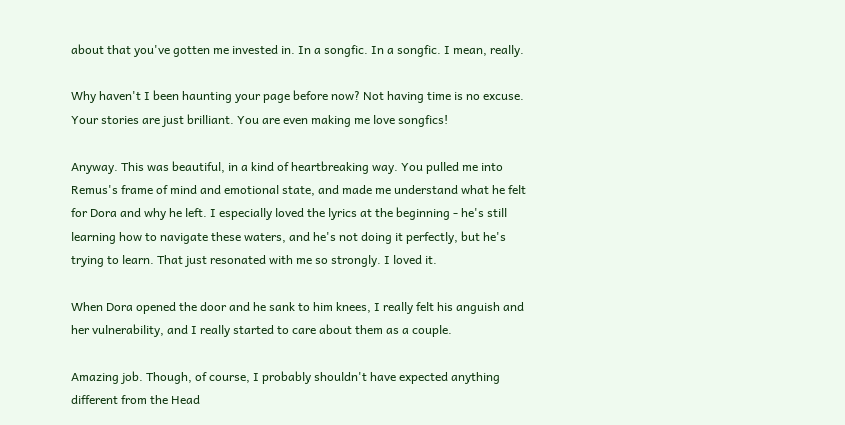about that you've gotten me invested in. In a songfic. In a songfic. I mean, really.

Why haven't I been haunting your page before now? Not having time is no excuse. Your stories are just brilliant. You are even making me love songfics!

Anyway. This was beautiful, in a kind of heartbreaking way. You pulled me into Remus's frame of mind and emotional state, and made me understand what he felt for Dora and why he left. I especially loved the lyrics at the beginning - he's still learning how to navigate these waters, and he's not doing it perfectly, but he's trying to learn. That just resonated with me so strongly. I loved it.

When Dora opened the door and he sank to him knees, I really felt his anguish and her vulnerability, and I really started to care about them as a couple.

Amazing job. Though, of course, I probably shouldn't have expected anything different from the Head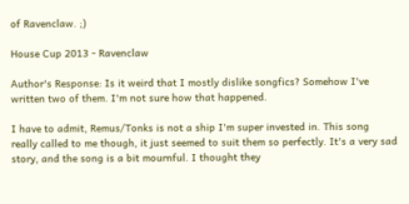of Ravenclaw. ;)

House Cup 2013 - Ravenclaw

Author's Response: Is it weird that I mostly dislike songfics? Somehow I've written two of them. I'm not sure how that happened.

I have to admit, Remus/Tonks is not a ship I'm super invested in. This song really called to me though, it just seemed to suit them so perfectly. It's a very sad story, and the song is a bit mournful. I thought they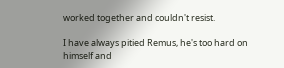worked together and couldn't resist.

I have always pitied Remus, he's too hard on himself and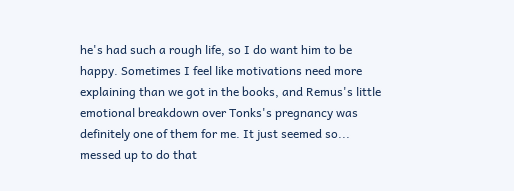he's had such a rough life, so I do want him to be happy. Sometimes I feel like motivations need more explaining than we got in the books, and Remus's little emotional breakdown over Tonks's pregnancy was definitely one of them for me. It just seemed so... messed up to do that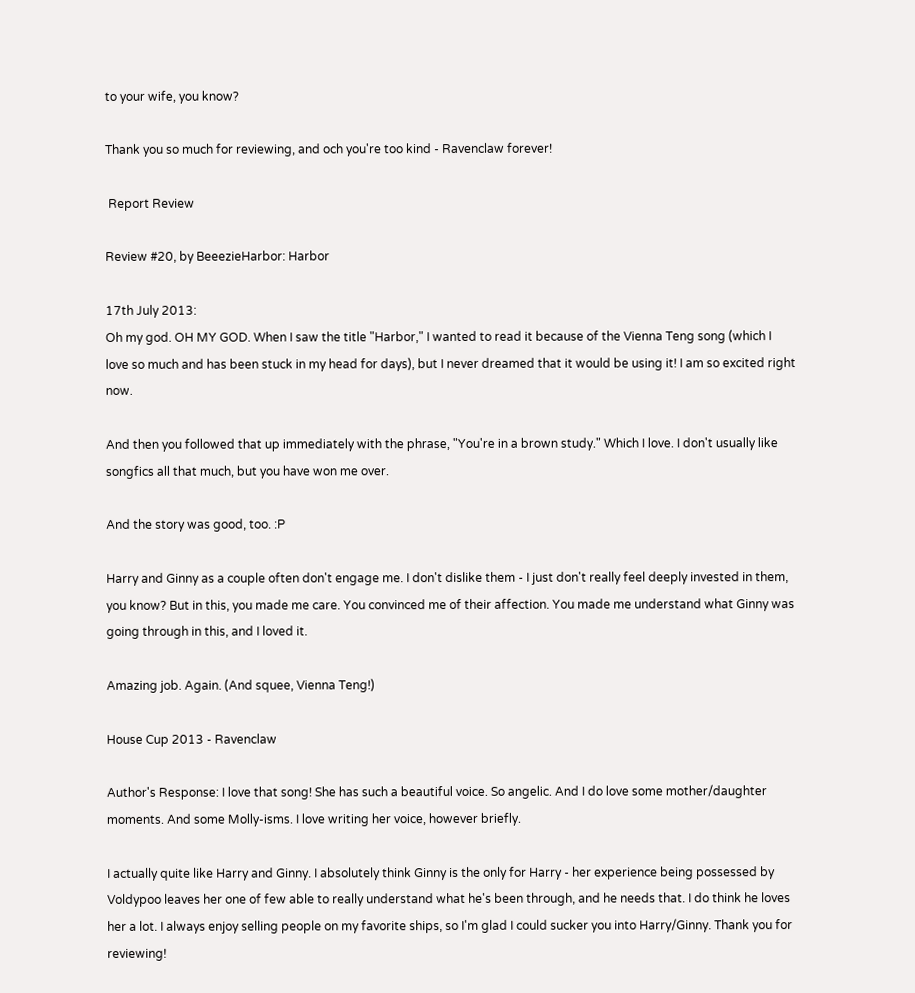to your wife, you know?

Thank you so much for reviewing, and och you're too kind - Ravenclaw forever!

 Report Review

Review #20, by BeeezieHarbor: Harbor

17th July 2013:
Oh my god. OH MY GOD. When I saw the title "Harbor," I wanted to read it because of the Vienna Teng song (which I love so much and has been stuck in my head for days), but I never dreamed that it would be using it! I am so excited right now.

And then you followed that up immediately with the phrase, "You're in a brown study." Which I love. I don't usually like songfics all that much, but you have won me over.

And the story was good, too. :P

Harry and Ginny as a couple often don't engage me. I don't dislike them - I just don't really feel deeply invested in them, you know? But in this, you made me care. You convinced me of their affection. You made me understand what Ginny was going through in this, and I loved it.

Amazing job. Again. (And squee, Vienna Teng!)

House Cup 2013 - Ravenclaw

Author's Response: I love that song! She has such a beautiful voice. So angelic. And I do love some mother/daughter moments. And some Molly-isms. I love writing her voice, however briefly.

I actually quite like Harry and Ginny. I absolutely think Ginny is the only for Harry - her experience being possessed by Voldypoo leaves her one of few able to really understand what he's been through, and he needs that. I do think he loves her a lot. I always enjoy selling people on my favorite ships, so I'm glad I could sucker you into Harry/Ginny. Thank you for reviewing!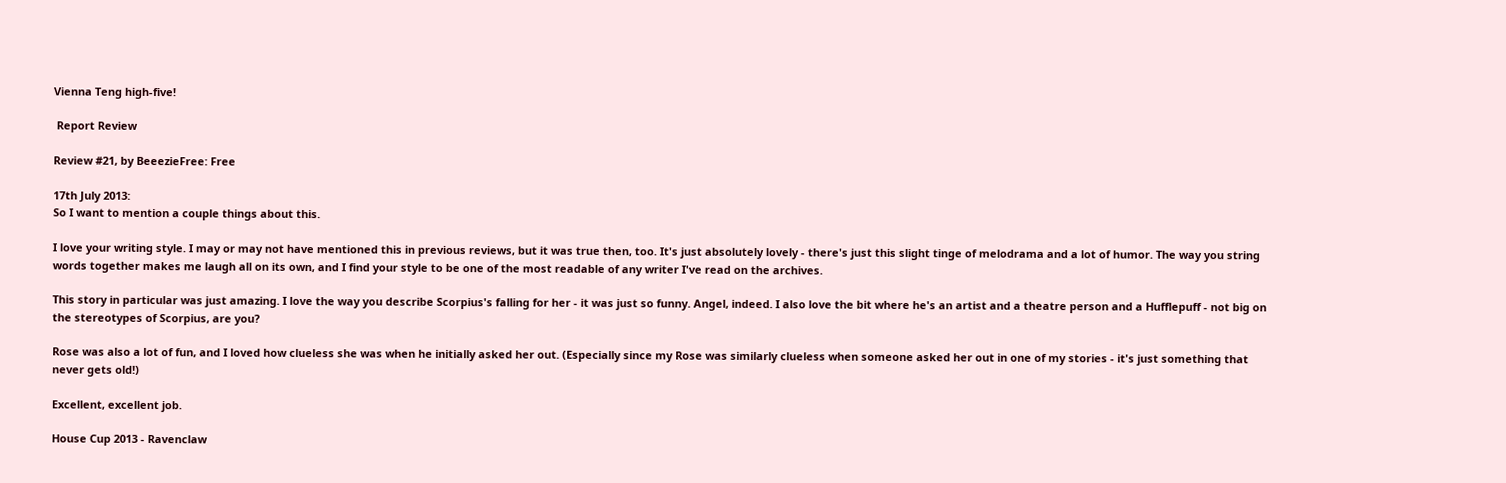Vienna Teng high-five!

 Report Review

Review #21, by BeeezieFree: Free

17th July 2013:
So I want to mention a couple things about this.

I love your writing style. I may or may not have mentioned this in previous reviews, but it was true then, too. It's just absolutely lovely - there's just this slight tinge of melodrama and a lot of humor. The way you string words together makes me laugh all on its own, and I find your style to be one of the most readable of any writer I've read on the archives.

This story in particular was just amazing. I love the way you describe Scorpius's falling for her - it was just so funny. Angel, indeed. I also love the bit where he's an artist and a theatre person and a Hufflepuff - not big on the stereotypes of Scorpius, are you?

Rose was also a lot of fun, and I loved how clueless she was when he initially asked her out. (Especially since my Rose was similarly clueless when someone asked her out in one of my stories - it's just something that never gets old!)

Excellent, excellent job.

House Cup 2013 - Ravenclaw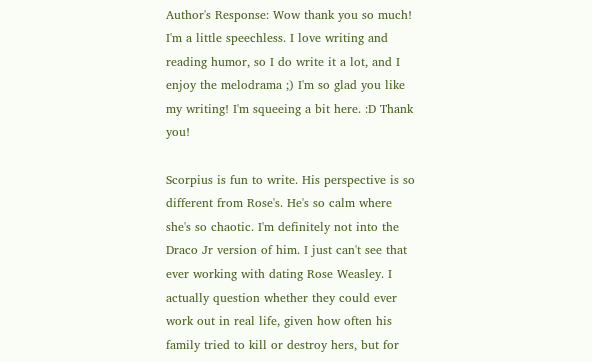Author's Response: Wow thank you so much! I'm a little speechless. I love writing and reading humor, so I do write it a lot, and I enjoy the melodrama ;) I'm so glad you like my writing! I'm squeeing a bit here. :D Thank you!

Scorpius is fun to write. His perspective is so different from Rose's. He's so calm where she's so chaotic. I'm definitely not into the Draco Jr version of him. I just can't see that ever working with dating Rose Weasley. I actually question whether they could ever work out in real life, given how often his family tried to kill or destroy hers, but for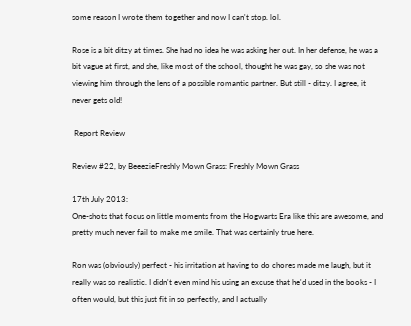some reason I wrote them together and now I can't stop. lol.

Rose is a bit ditzy at times. She had no idea he was asking her out. In her defense, he was a bit vague at first, and she, like most of the school, thought he was gay, so she was not viewing him through the lens of a possible romantic partner. But still - ditzy. I agree, it never gets old!

 Report Review

Review #22, by BeeezieFreshly Mown Grass: Freshly Mown Grass

17th July 2013:
One-shots that focus on little moments from the Hogwarts Era like this are awesome, and pretty much never fail to make me smile. That was certainly true here.

Ron was (obviously) perfect - his irritation at having to do chores made me laugh, but it really was so realistic. I didn't even mind his using an excuse that he'd used in the books - I often would, but this just fit in so perfectly, and I actually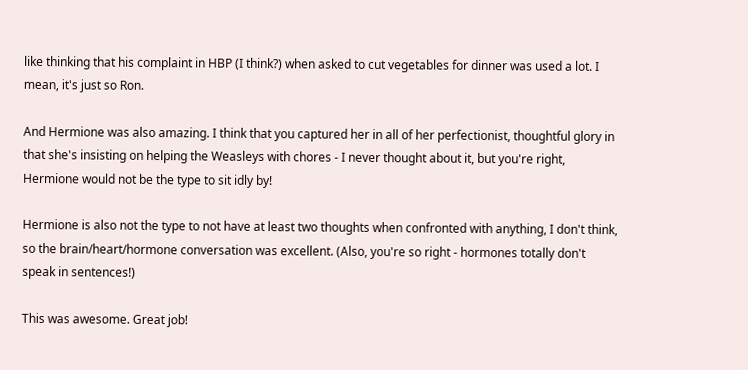like thinking that his complaint in HBP (I think?) when asked to cut vegetables for dinner was used a lot. I mean, it's just so Ron.

And Hermione was also amazing. I think that you captured her in all of her perfectionist, thoughtful glory in that she's insisting on helping the Weasleys with chores - I never thought about it, but you're right, Hermione would not be the type to sit idly by!

Hermione is also not the type to not have at least two thoughts when confronted with anything, I don't think, so the brain/heart/hormone conversation was excellent. (Also, you're so right - hormones totally don't speak in sentences!)

This was awesome. Great job!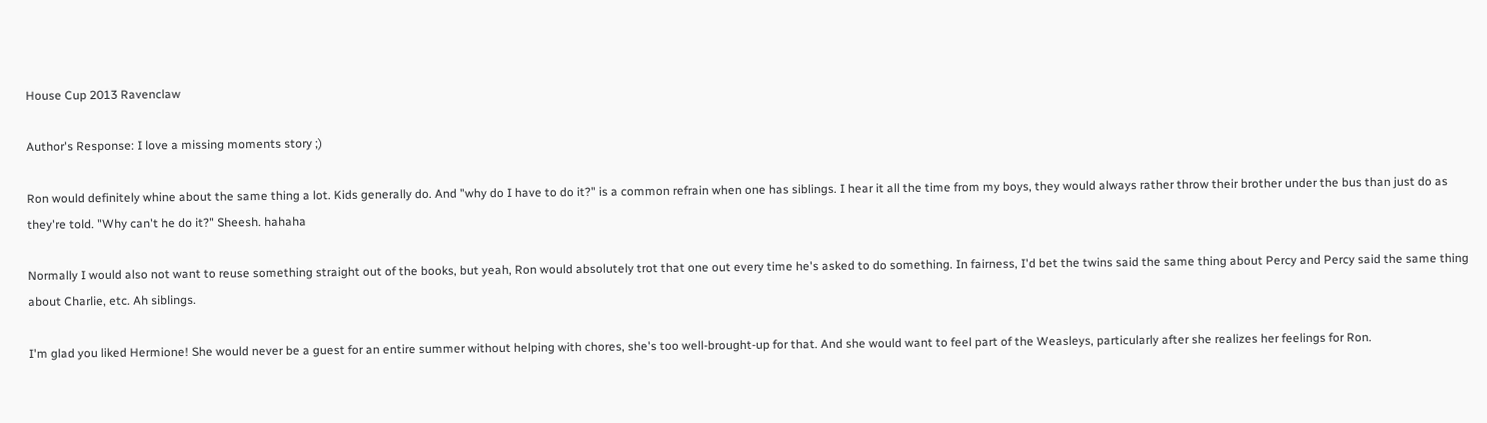House Cup 2013 Ravenclaw

Author's Response: I love a missing moments story ;)

Ron would definitely whine about the same thing a lot. Kids generally do. And "why do I have to do it?" is a common refrain when one has siblings. I hear it all the time from my boys, they would always rather throw their brother under the bus than just do as they're told. "Why can't he do it?" Sheesh. hahaha

Normally I would also not want to reuse something straight out of the books, but yeah, Ron would absolutely trot that one out every time he's asked to do something. In fairness, I'd bet the twins said the same thing about Percy and Percy said the same thing about Charlie, etc. Ah siblings.

I'm glad you liked Hermione! She would never be a guest for an entire summer without helping with chores, she's too well-brought-up for that. And she would want to feel part of the Weasleys, particularly after she realizes her feelings for Ron.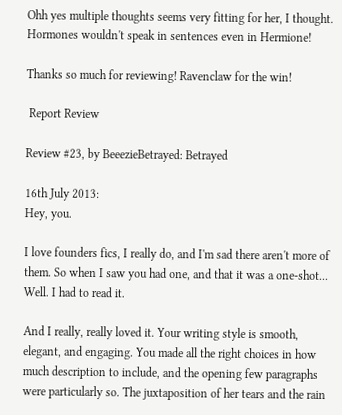Ohh yes multiple thoughts seems very fitting for her, I thought. Hormones wouldn't speak in sentences even in Hermione!

Thanks so much for reviewing! Ravenclaw for the win!

 Report Review

Review #23, by BeeezieBetrayed: Betrayed

16th July 2013:
Hey, you.

I love founders fics, I really do, and I'm sad there aren't more of them. So when I saw you had one, and that it was a one-shot... Well. I had to read it.

And I really, really loved it. Your writing style is smooth, elegant, and engaging. You made all the right choices in how much description to include, and the opening few paragraphs were particularly so. The juxtaposition of her tears and the rain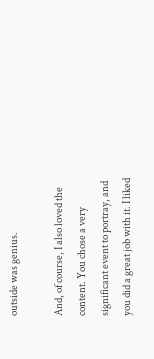outside was genius.

And, of course, I also loved the content. You chose a very significant event to portray, and you did a great job with it. I liked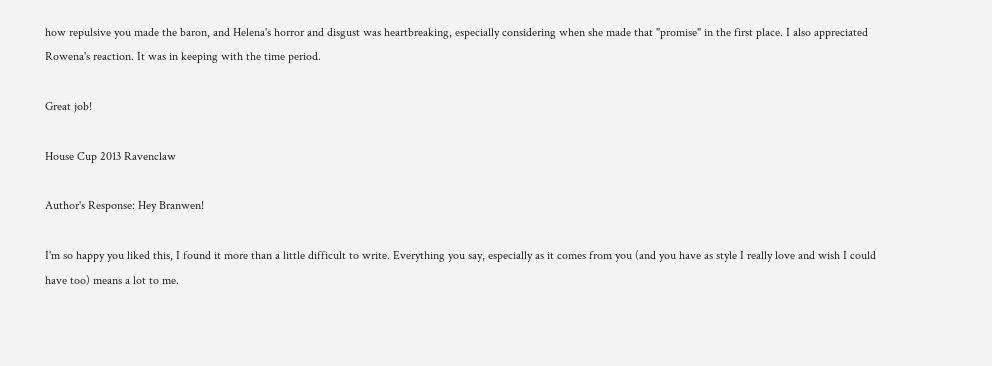how repulsive you made the baron, and Helena's horror and disgust was heartbreaking, especially considering when she made that "promise" in the first place. I also appreciated Rowena's reaction. It was in keeping with the time period.

Great job!

House Cup 2013 Ravenclaw

Author's Response: Hey Branwen!

I'm so happy you liked this, I found it more than a little difficult to write. Everything you say, especially as it comes from you (and you have as style I really love and wish I could have too) means a lot to me.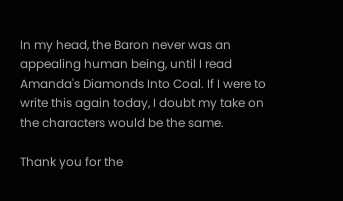In my head, the Baron never was an appealing human being, until I read Amanda's Diamonds Into Coal. If I were to write this again today, I doubt my take on the characters would be the same.

Thank you for the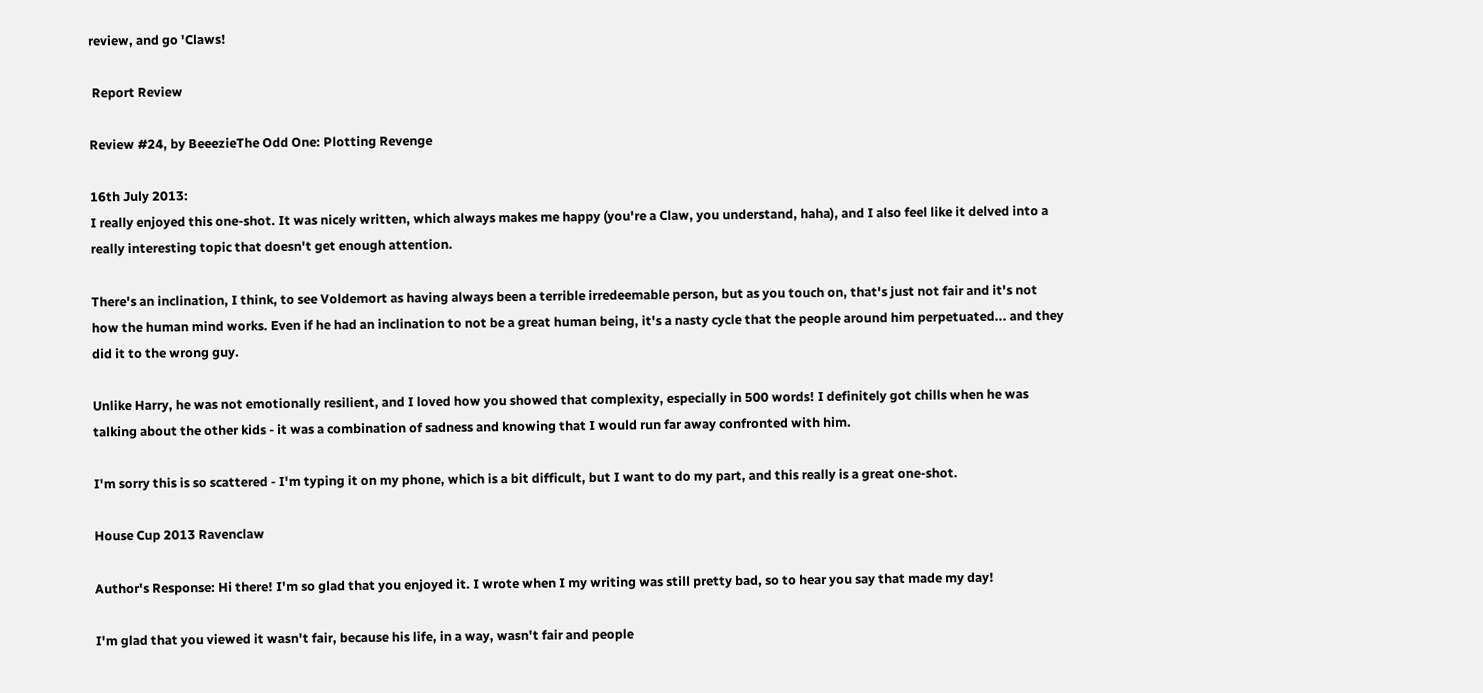review, and go 'Claws!

 Report Review

Review #24, by BeeezieThe Odd One: Plotting Revenge

16th July 2013:
I really enjoyed this one-shot. It was nicely written, which always makes me happy (you're a Claw, you understand, haha), and I also feel like it delved into a really interesting topic that doesn't get enough attention.

There's an inclination, I think, to see Voldemort as having always been a terrible irredeemable person, but as you touch on, that's just not fair and it's not how the human mind works. Even if he had an inclination to not be a great human being, it's a nasty cycle that the people around him perpetuated... and they did it to the wrong guy.

Unlike Harry, he was not emotionally resilient, and I loved how you showed that complexity, especially in 500 words! I definitely got chills when he was talking about the other kids - it was a combination of sadness and knowing that I would run far away confronted with him.

I'm sorry this is so scattered - I'm typing it on my phone, which is a bit difficult, but I want to do my part, and this really is a great one-shot.

House Cup 2013 Ravenclaw

Author's Response: Hi there! I'm so glad that you enjoyed it. I wrote when I my writing was still pretty bad, so to hear you say that made my day!

I'm glad that you viewed it wasn't fair, because his life, in a way, wasn't fair and people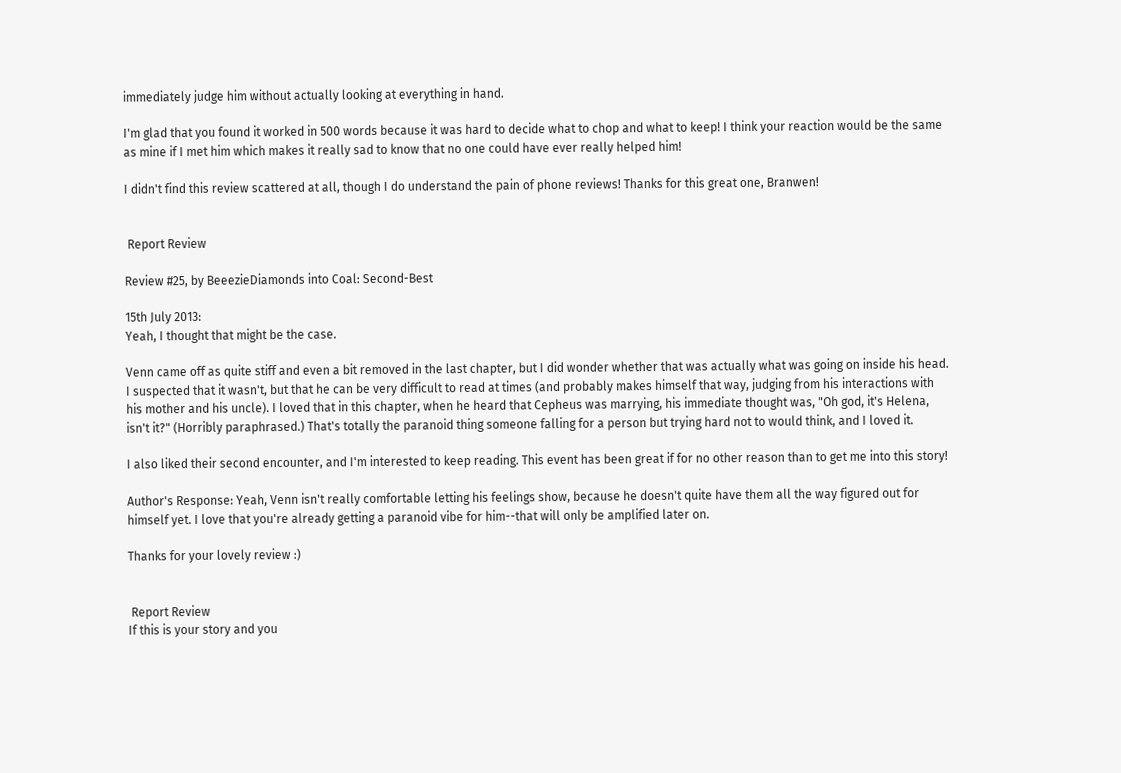immediately judge him without actually looking at everything in hand.

I'm glad that you found it worked in 500 words because it was hard to decide what to chop and what to keep! I think your reaction would be the same as mine if I met him which makes it really sad to know that no one could have ever really helped him!

I didn't find this review scattered at all, though I do understand the pain of phone reviews! Thanks for this great one, Branwen!


 Report Review

Review #25, by BeeezieDiamonds into Coal: Second-Best

15th July 2013:
Yeah, I thought that might be the case.

Venn came off as quite stiff and even a bit removed in the last chapter, but I did wonder whether that was actually what was going on inside his head. I suspected that it wasn't, but that he can be very difficult to read at times (and probably makes himself that way, judging from his interactions with his mother and his uncle). I loved that in this chapter, when he heard that Cepheus was marrying, his immediate thought was, "Oh god, it's Helena, isn't it?" (Horribly paraphrased.) That's totally the paranoid thing someone falling for a person but trying hard not to would think, and I loved it.

I also liked their second encounter, and I'm interested to keep reading. This event has been great if for no other reason than to get me into this story!

Author's Response: Yeah, Venn isn't really comfortable letting his feelings show, because he doesn't quite have them all the way figured out for himself yet. I love that you're already getting a paranoid vibe for him--that will only be amplified later on.

Thanks for your lovely review :)


 Report Review
If this is your story and you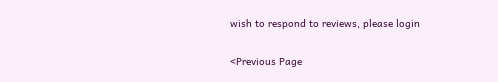wish to respond to reviews, please login

<Previous Page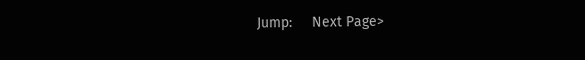Jump:     Next Page>